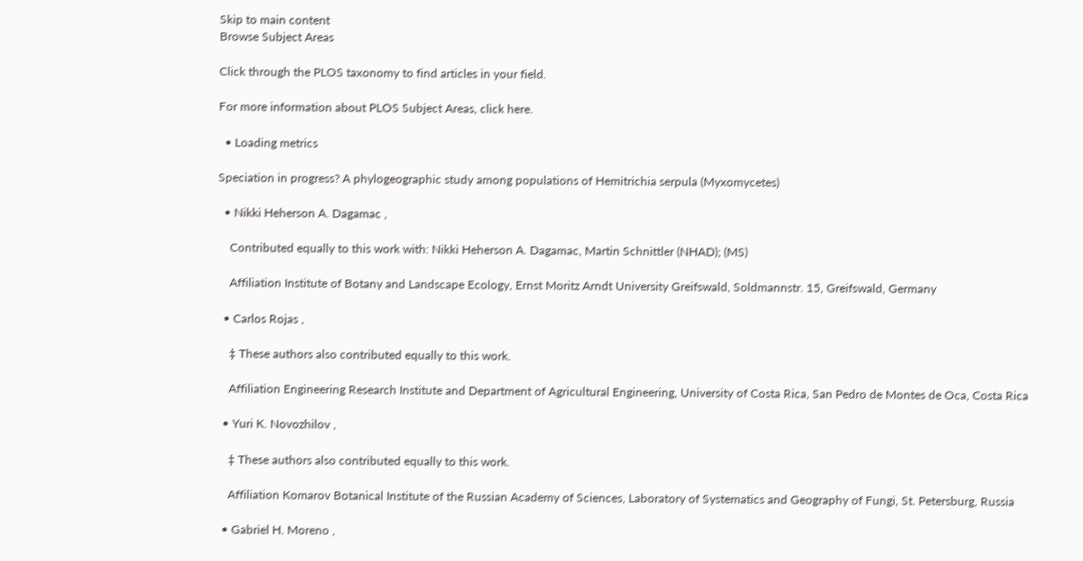Skip to main content
Browse Subject Areas

Click through the PLOS taxonomy to find articles in your field.

For more information about PLOS Subject Areas, click here.

  • Loading metrics

Speciation in progress? A phylogeographic study among populations of Hemitrichia serpula (Myxomycetes)

  • Nikki Heherson A. Dagamac ,

    Contributed equally to this work with: Nikki Heherson A. Dagamac, Martin Schnittler (NHAD); (MS)

    Affiliation Institute of Botany and Landscape Ecology, Ernst Moritz Arndt University Greifswald, Soldmannstr. 15, Greifswald, Germany

  • Carlos Rojas ,

    ‡ These authors also contributed equally to this work.

    Affiliation Engineering Research Institute and Department of Agricultural Engineering, University of Costa Rica, San Pedro de Montes de Oca, Costa Rica

  • Yuri K. Novozhilov ,

    ‡ These authors also contributed equally to this work.

    Affiliation Komarov Botanical Institute of the Russian Academy of Sciences, Laboratory of Systematics and Geography of Fungi, St. Petersburg, Russia

  • Gabriel H. Moreno ,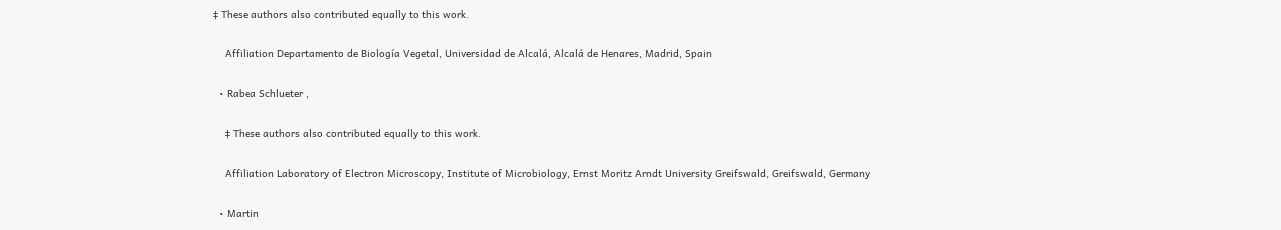‡ These authors also contributed equally to this work.

    Affiliation Departamento de Biología Vegetal, Universidad de Alcalá, Alcalá de Henares, Madrid, Spain

  • Rabea Schlueter ,

    ‡ These authors also contributed equally to this work.

    Affiliation Laboratory of Electron Microscopy, Institute of Microbiology, Ernst Moritz Arndt University Greifswald, Greifswald, Germany

  • Martin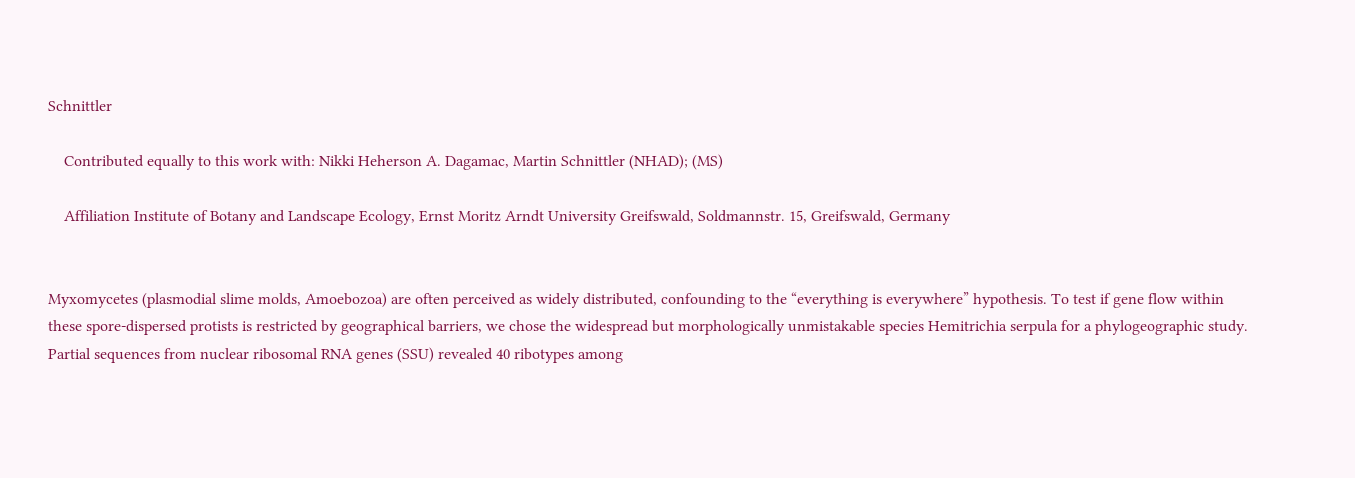Schnittler

    Contributed equally to this work with: Nikki Heherson A. Dagamac, Martin Schnittler (NHAD); (MS)

    Affiliation Institute of Botany and Landscape Ecology, Ernst Moritz Arndt University Greifswald, Soldmannstr. 15, Greifswald, Germany


Myxomycetes (plasmodial slime molds, Amoebozoa) are often perceived as widely distributed, confounding to the “everything is everywhere” hypothesis. To test if gene flow within these spore-dispersed protists is restricted by geographical barriers, we chose the widespread but morphologically unmistakable species Hemitrichia serpula for a phylogeographic study. Partial sequences from nuclear ribosomal RNA genes (SSU) revealed 40 ribotypes among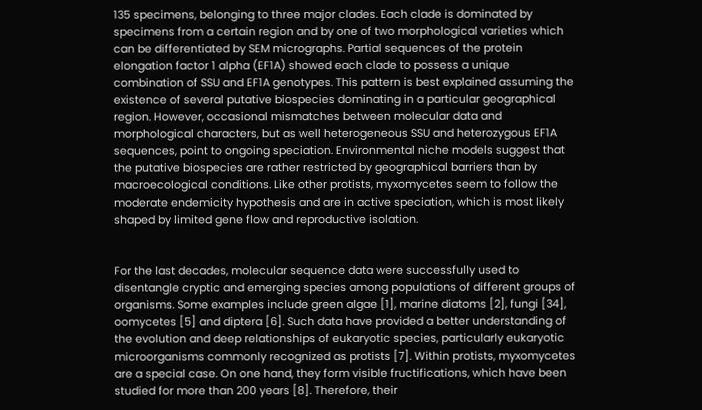135 specimens, belonging to three major clades. Each clade is dominated by specimens from a certain region and by one of two morphological varieties which can be differentiated by SEM micrographs. Partial sequences of the protein elongation factor 1 alpha (EF1A) showed each clade to possess a unique combination of SSU and EF1A genotypes. This pattern is best explained assuming the existence of several putative biospecies dominating in a particular geographical region. However, occasional mismatches between molecular data and morphological characters, but as well heterogeneous SSU and heterozygous EF1A sequences, point to ongoing speciation. Environmental niche models suggest that the putative biospecies are rather restricted by geographical barriers than by macroecological conditions. Like other protists, myxomycetes seem to follow the moderate endemicity hypothesis and are in active speciation, which is most likely shaped by limited gene flow and reproductive isolation.


For the last decades, molecular sequence data were successfully used to disentangle cryptic and emerging species among populations of different groups of organisms. Some examples include green algae [1], marine diatoms [2], fungi [34], oomycetes [5] and diptera [6]. Such data have provided a better understanding of the evolution and deep relationships of eukaryotic species, particularly eukaryotic microorganisms commonly recognized as protists [7]. Within protists, myxomycetes are a special case. On one hand, they form visible fructifications, which have been studied for more than 200 years [8]. Therefore, their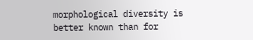morphological diversity is better known than for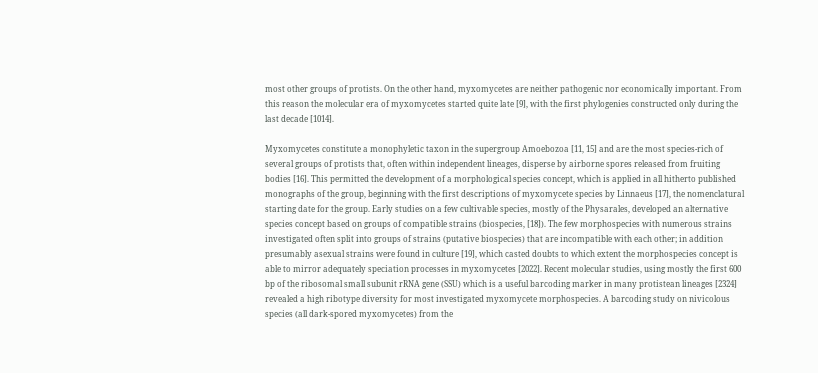most other groups of protists. On the other hand, myxomycetes are neither pathogenic nor economically important. From this reason the molecular era of myxomycetes started quite late [9], with the first phylogenies constructed only during the last decade [1014].

Myxomycetes constitute a monophyletic taxon in the supergroup Amoebozoa [11, 15] and are the most species-rich of several groups of protists that, often within independent lineages, disperse by airborne spores released from fruiting bodies [16]. This permitted the development of a morphological species concept, which is applied in all hitherto published monographs of the group, beginning with the first descriptions of myxomycete species by Linnaeus [17], the nomenclatural starting date for the group. Early studies on a few cultivable species, mostly of the Physarales, developed an alternative species concept based on groups of compatible strains (biospecies, [18]). The few morphospecies with numerous strains investigated often split into groups of strains (putative biospecies) that are incompatible with each other; in addition presumably asexual strains were found in culture [19], which casted doubts to which extent the morphospecies concept is able to mirror adequately speciation processes in myxomycetes [2022]. Recent molecular studies, using mostly the first 600 bp of the ribosomal small subunit rRNA gene (SSU) which is a useful barcoding marker in many protistean lineages [2324] revealed a high ribotype diversity for most investigated myxomycete morphospecies. A barcoding study on nivicolous species (all dark-spored myxomycetes) from the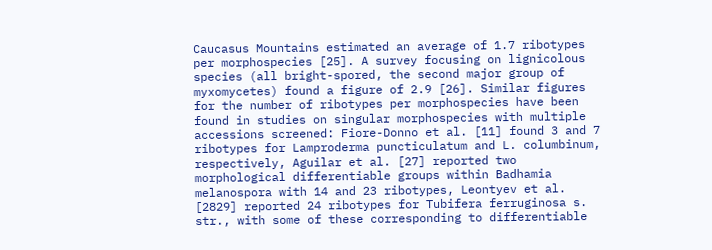Caucasus Mountains estimated an average of 1.7 ribotypes per morphospecies [25]. A survey focusing on lignicolous species (all bright-spored, the second major group of myxomycetes) found a figure of 2.9 [26]. Similar figures for the number of ribotypes per morphospecies have been found in studies on singular morphospecies with multiple accessions screened: Fiore-Donno et al. [11] found 3 and 7 ribotypes for Lamproderma puncticulatum and L. columbinum, respectively, Aguilar et al. [27] reported two morphological differentiable groups within Badhamia melanospora with 14 and 23 ribotypes, Leontyev et al. [2829] reported 24 ribotypes for Tubifera ferruginosa s. str., with some of these corresponding to differentiable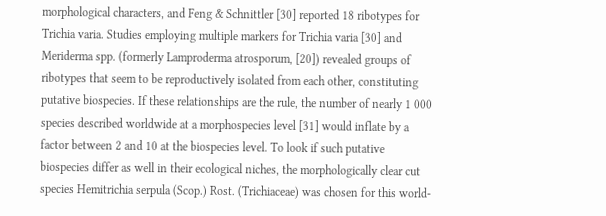morphological characters, and Feng & Schnittler [30] reported 18 ribotypes for Trichia varia. Studies employing multiple markers for Trichia varia [30] and Meriderma spp. (formerly Lamproderma atrosporum, [20]) revealed groups of ribotypes that seem to be reproductively isolated from each other, constituting putative biospecies. If these relationships are the rule, the number of nearly 1 000 species described worldwide at a morphospecies level [31] would inflate by a factor between 2 and 10 at the biospecies level. To look if such putative biospecies differ as well in their ecological niches, the morphologically clear cut species Hemitrichia serpula (Scop.) Rost. (Trichiaceae) was chosen for this world-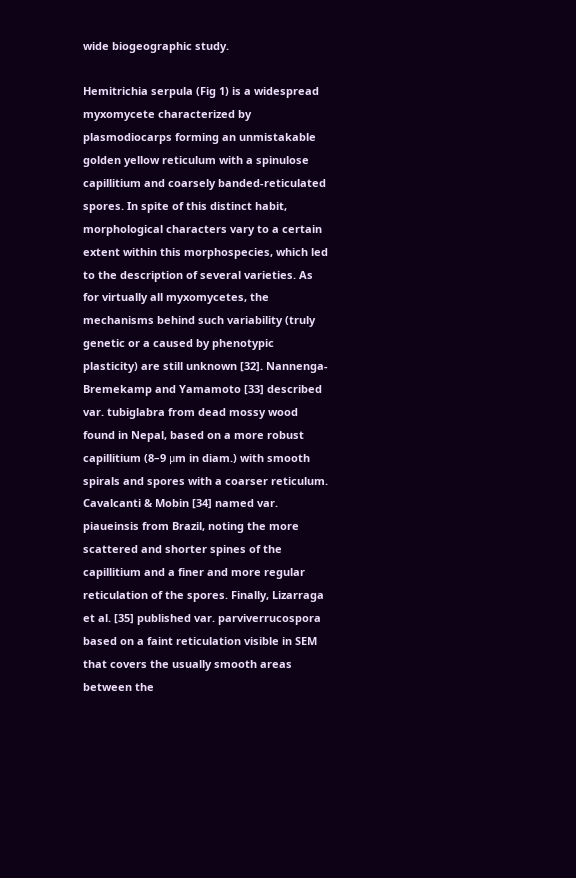wide biogeographic study.

Hemitrichia serpula (Fig 1) is a widespread myxomycete characterized by plasmodiocarps forming an unmistakable golden yellow reticulum with a spinulose capillitium and coarsely banded-reticulated spores. In spite of this distinct habit, morphological characters vary to a certain extent within this morphospecies, which led to the description of several varieties. As for virtually all myxomycetes, the mechanisms behind such variability (truly genetic or a caused by phenotypic plasticity) are still unknown [32]. Nannenga-Bremekamp and Yamamoto [33] described var. tubiglabra from dead mossy wood found in Nepal, based on a more robust capillitium (8–9 μm in diam.) with smooth spirals and spores with a coarser reticulum. Cavalcanti & Mobin [34] named var. piaueinsis from Brazil, noting the more scattered and shorter spines of the capillitium and a finer and more regular reticulation of the spores. Finally, Lizarraga et al. [35] published var. parviverrucospora based on a faint reticulation visible in SEM that covers the usually smooth areas between the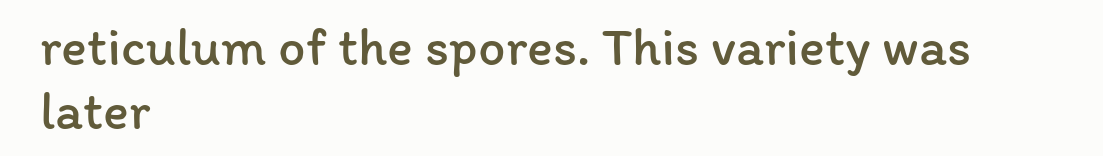reticulum of the spores. This variety was later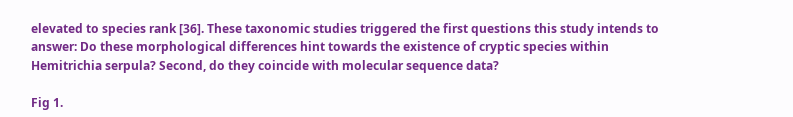elevated to species rank [36]. These taxonomic studies triggered the first questions this study intends to answer: Do these morphological differences hint towards the existence of cryptic species within Hemitrichia serpula? Second, do they coincide with molecular sequence data?

Fig 1.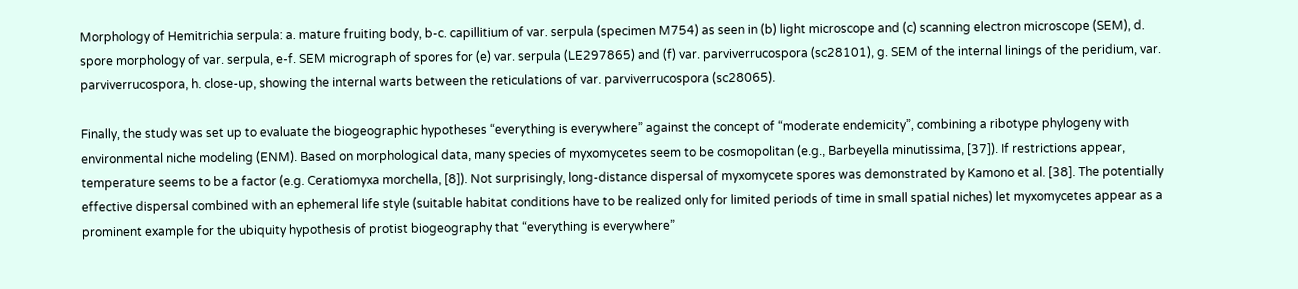Morphology of Hemitrichia serpula: a. mature fruiting body, b-c. capillitium of var. serpula (specimen M754) as seen in (b) light microscope and (c) scanning electron microscope (SEM), d. spore morphology of var. serpula, e-f. SEM micrograph of spores for (e) var. serpula (LE297865) and (f) var. parviverrucospora (sc28101), g. SEM of the internal linings of the peridium, var. parviverrucospora, h. close-up, showing the internal warts between the reticulations of var. parviverrucospora (sc28065).

Finally, the study was set up to evaluate the biogeographic hypotheses “everything is everywhere” against the concept of “moderate endemicity”, combining a ribotype phylogeny with environmental niche modeling (ENM). Based on morphological data, many species of myxomycetes seem to be cosmopolitan (e.g., Barbeyella minutissima, [37]). If restrictions appear, temperature seems to be a factor (e.g. Ceratiomyxa morchella, [8]). Not surprisingly, long-distance dispersal of myxomycete spores was demonstrated by Kamono et al. [38]. The potentially effective dispersal combined with an ephemeral life style (suitable habitat conditions have to be realized only for limited periods of time in small spatial niches) let myxomycetes appear as a prominent example for the ubiquity hypothesis of protist biogeography that “everything is everywhere”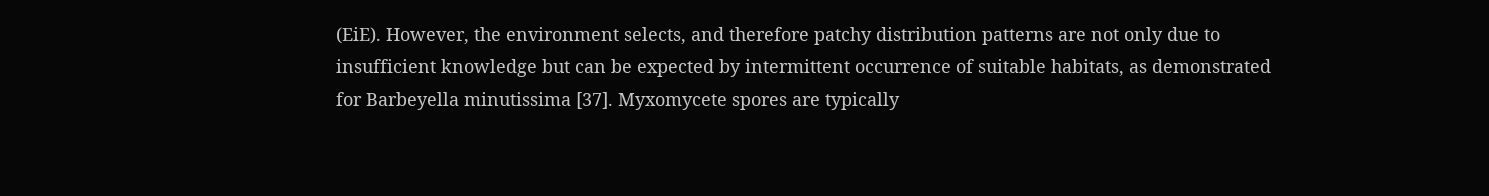(EiE). However, the environment selects, and therefore patchy distribution patterns are not only due to insufficient knowledge but can be expected by intermittent occurrence of suitable habitats, as demonstrated for Barbeyella minutissima [37]. Myxomycete spores are typically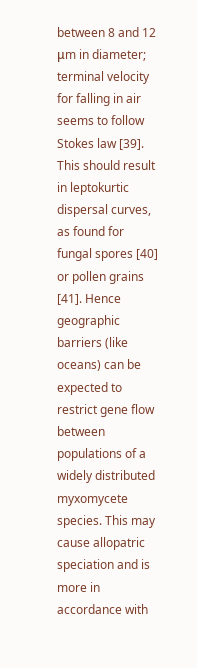between 8 and 12 μm in diameter; terminal velocity for falling in air seems to follow Stokes law [39]. This should result in leptokurtic dispersal curves, as found for fungal spores [40] or pollen grains [41]. Hence geographic barriers (like oceans) can be expected to restrict gene flow between populations of a widely distributed myxomycete species. This may cause allopatric speciation and is more in accordance with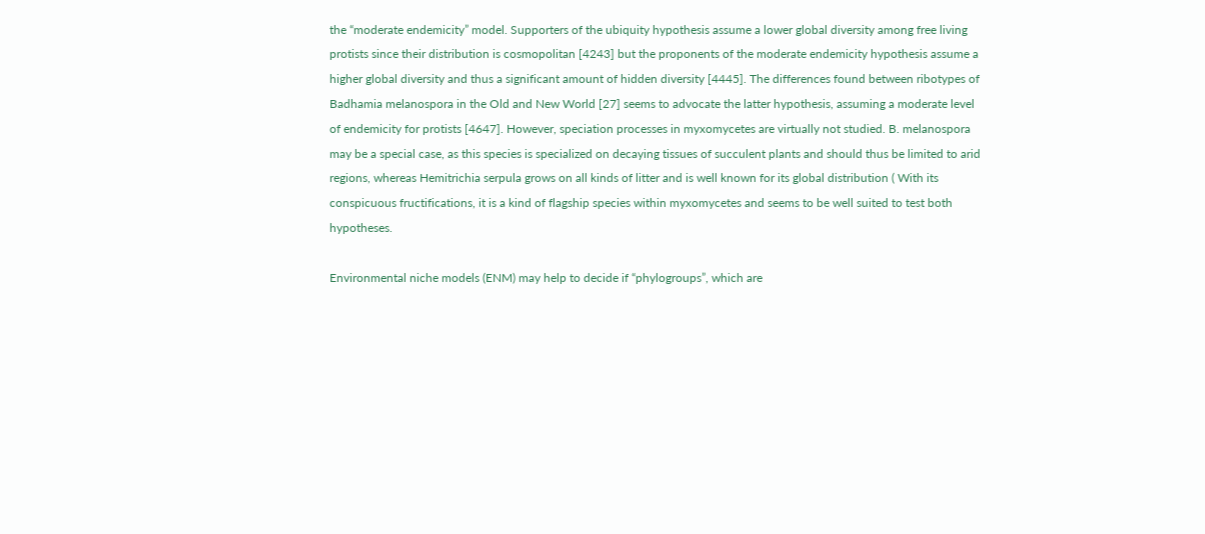the “moderate endemicity” model. Supporters of the ubiquity hypothesis assume a lower global diversity among free living protists since their distribution is cosmopolitan [4243] but the proponents of the moderate endemicity hypothesis assume a higher global diversity and thus a significant amount of hidden diversity [4445]. The differences found between ribotypes of Badhamia melanospora in the Old and New World [27] seems to advocate the latter hypothesis, assuming a moderate level of endemicity for protists [4647]. However, speciation processes in myxomycetes are virtually not studied. B. melanospora may be a special case, as this species is specialized on decaying tissues of succulent plants and should thus be limited to arid regions, whereas Hemitrichia serpula grows on all kinds of litter and is well known for its global distribution ( With its conspicuous fructifications, it is a kind of flagship species within myxomycetes and seems to be well suited to test both hypotheses.

Environmental niche models (ENM) may help to decide if “phylogroups”, which are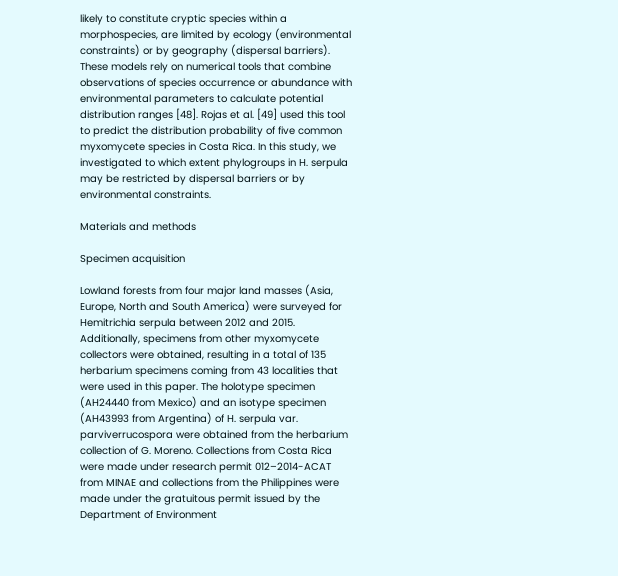likely to constitute cryptic species within a morphospecies, are limited by ecology (environmental constraints) or by geography (dispersal barriers). These models rely on numerical tools that combine observations of species occurrence or abundance with environmental parameters to calculate potential distribution ranges [48]. Rojas et al. [49] used this tool to predict the distribution probability of five common myxomycete species in Costa Rica. In this study, we investigated to which extent phylogroups in H. serpula may be restricted by dispersal barriers or by environmental constraints.

Materials and methods

Specimen acquisition

Lowland forests from four major land masses (Asia, Europe, North and South America) were surveyed for Hemitrichia serpula between 2012 and 2015. Additionally, specimens from other myxomycete collectors were obtained, resulting in a total of 135 herbarium specimens coming from 43 localities that were used in this paper. The holotype specimen (AH24440 from Mexico) and an isotype specimen (AH43993 from Argentina) of H. serpula var. parviverrucospora were obtained from the herbarium collection of G. Moreno. Collections from Costa Rica were made under research permit 012–2014-ACAT from MINAE and collections from the Philippines were made under the gratuitous permit issued by the Department of Environment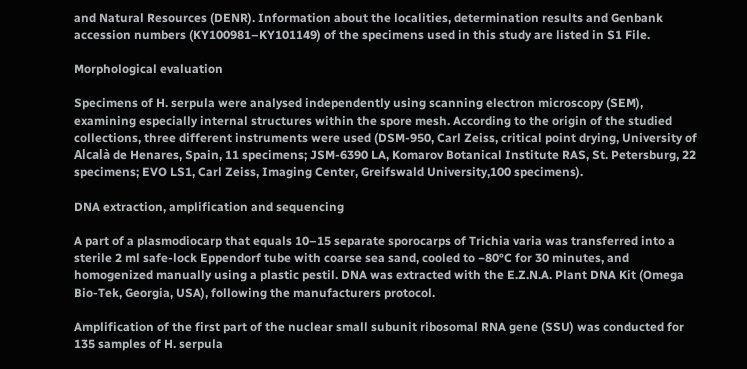and Natural Resources (DENR). Information about the localities, determination results and Genbank accession numbers (KY100981–KY101149) of the specimens used in this study are listed in S1 File.

Morphological evaluation

Specimens of H. serpula were analysed independently using scanning electron microscopy (SEM), examining especially internal structures within the spore mesh. According to the origin of the studied collections, three different instruments were used (DSM-950, Carl Zeiss, critical point drying, University of Alcalà de Henares, Spain, 11 specimens; JSM-6390 LA, Komarov Botanical Institute RAS, St. Petersburg, 22 specimens; EVO LS1, Carl Zeiss, Imaging Center, Greifswald University,100 specimens).

DNA extraction, amplification and sequencing

A part of a plasmodiocarp that equals 10–15 separate sporocarps of Trichia varia was transferred into a sterile 2 ml safe-lock Eppendorf tube with coarse sea sand, cooled to −80°C for 30 minutes, and homogenized manually using a plastic pestil. DNA was extracted with the E.Z.N.A. Plant DNA Kit (Omega Bio-Tek, Georgia, USA), following the manufacturers protocol.

Amplification of the first part of the nuclear small subunit ribosomal RNA gene (SSU) was conducted for 135 samples of H. serpula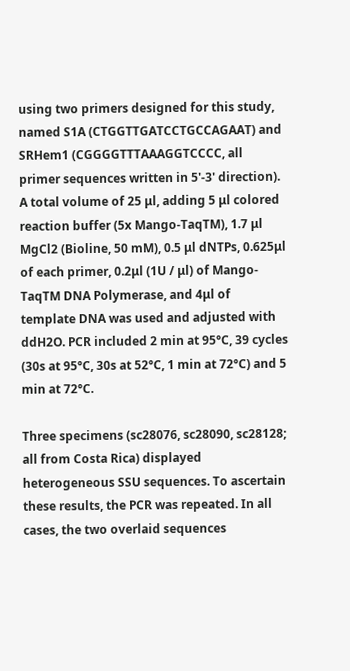using two primers designed for this study, named S1A (CTGGTTGATCCTGCCAGAAT) and SRHem1 (CGGGGTTTAAAGGTCCCC, all primer sequences written in 5'-3' direction). A total volume of 25 μl, adding 5 μl colored reaction buffer (5x Mango-TaqTM), 1.7 μl MgCl2 (Bioline, 50 mM), 0.5 μl dNTPs, 0.625μl of each primer, 0.2μl (1U / μl) of Mango-TaqTM DNA Polymerase, and 4μl of template DNA was used and adjusted with ddH2O. PCR included 2 min at 95°C, 39 cycles (30s at 95°C, 30s at 52°C, 1 min at 72°C) and 5 min at 72°C.

Three specimens (sc28076, sc28090, sc28128; all from Costa Rica) displayed heterogeneous SSU sequences. To ascertain these results, the PCR was repeated. In all cases, the two overlaid sequences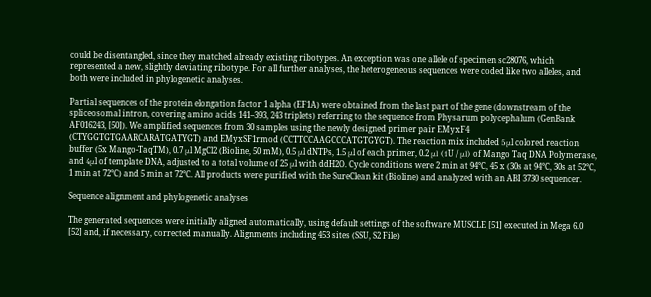could be disentangled, since they matched already existing ribotypes. An exception was one allele of specimen sc28076, which represented a new, slightly deviating ribotype. For all further analyses, the heterogeneous sequences were coded like two alleles, and both were included in phylogenetic analyses.

Partial sequences of the protein elongation factor 1 alpha (EF1A) were obtained from the last part of the gene (downstream of the spliceosomal intron, covering amino acids 141–393, 243 triplets) referring to the sequence from Physarum polycephalum (GenBank AF016243, [50]). We amplified sequences from 30 samples using the newly designed primer pair EMyxF4 (CTYGGTGTGAARCARATGATYGT) and EMyxSF1rmod (CCTTCCAAGCCCATGTGYGT). The reaction mix included 5μl colored reaction buffer (5x Mango-TaqTM), 0.7 μl MgCl2 (Bioline, 50 mM), 0.5 μl dNTPs, 1.5 μl of each primer, 0.2 μl (1U / μl) of Mango Taq DNA Polymerase, and 4μl of template DNA, adjusted to a total volume of 25 μl with ddH2O. Cycle conditions were 2 min at 94°C, 45 x (30s at 94°C, 30s at 52°C, 1 min at 72°C) and 5 min at 72°C. All products were purified with the SureClean kit (Bioline) and analyzed with an ABI 3730 sequencer.

Sequence alignment and phylogenetic analyses

The generated sequences were initially aligned automatically, using default settings of the software MUSCLE [51] executed in Mega 6.0 [52] and, if necessary, corrected manually. Alignments including 453 sites (SSU, S2 File)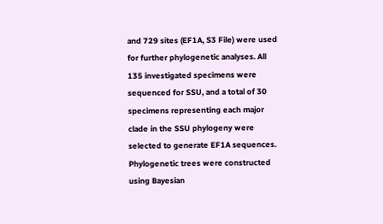and 729 sites (EF1A, S3 File) were used for further phylogenetic analyses. All 135 investigated specimens were sequenced for SSU, and a total of 30 specimens representing each major clade in the SSU phylogeny were selected to generate EF1A sequences. Phylogenetic trees were constructed using Bayesian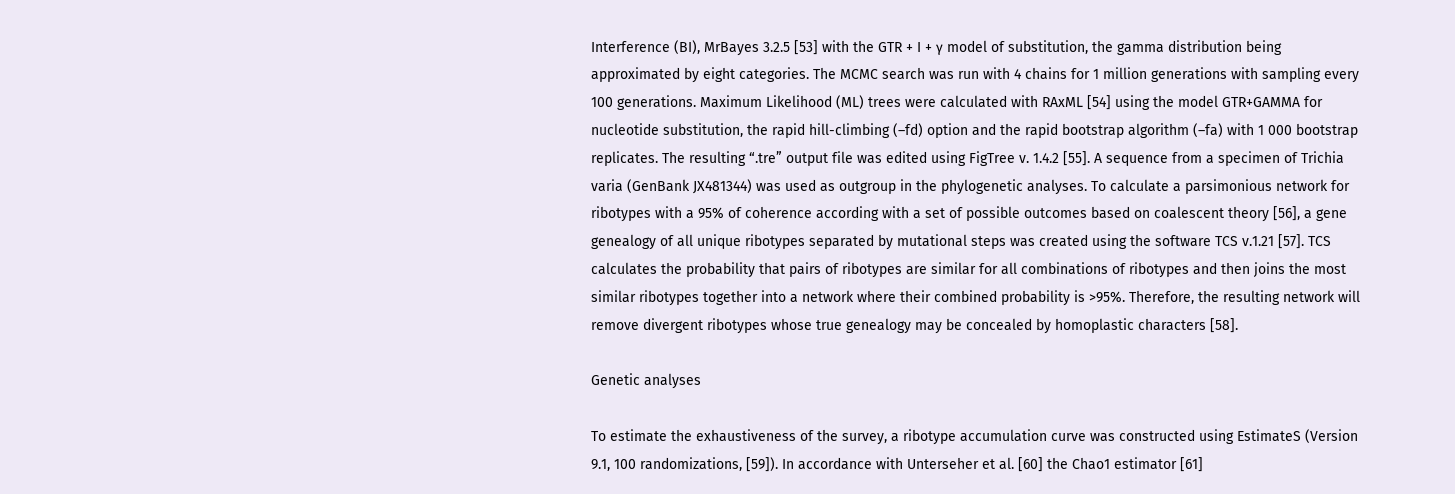Interference (BI), MrBayes 3.2.5 [53] with the GTR + I + γ model of substitution, the gamma distribution being approximated by eight categories. The MCMC search was run with 4 chains for 1 million generations with sampling every 100 generations. Maximum Likelihood (ML) trees were calculated with RAxML [54] using the model GTR+GAMMA for nucleotide substitution, the rapid hill-climbing (–fd) option and the rapid bootstrap algorithm (–fa) with 1 000 bootstrap replicates. The resulting “.tre” output file was edited using FigTree v. 1.4.2 [55]. A sequence from a specimen of Trichia varia (GenBank JX481344) was used as outgroup in the phylogenetic analyses. To calculate a parsimonious network for ribotypes with a 95% of coherence according with a set of possible outcomes based on coalescent theory [56], a gene genealogy of all unique ribotypes separated by mutational steps was created using the software TCS v.1.21 [57]. TCS calculates the probability that pairs of ribotypes are similar for all combinations of ribotypes and then joins the most similar ribotypes together into a network where their combined probability is >95%. Therefore, the resulting network will remove divergent ribotypes whose true genealogy may be concealed by homoplastic characters [58].

Genetic analyses

To estimate the exhaustiveness of the survey, a ribotype accumulation curve was constructed using EstimateS (Version 9.1, 100 randomizations, [59]). In accordance with Unterseher et al. [60] the Chao1 estimator [61]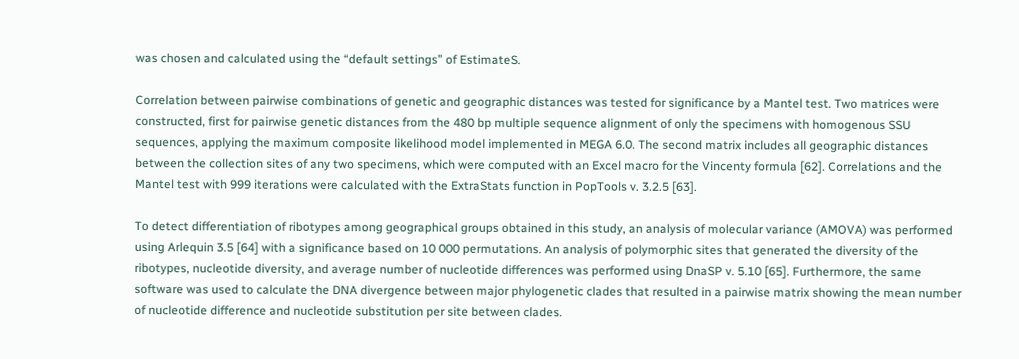was chosen and calculated using the “default settings” of EstimateS.

Correlation between pairwise combinations of genetic and geographic distances was tested for significance by a Mantel test. Two matrices were constructed, first for pairwise genetic distances from the 480 bp multiple sequence alignment of only the specimens with homogenous SSU sequences, applying the maximum composite likelihood model implemented in MEGA 6.0. The second matrix includes all geographic distances between the collection sites of any two specimens, which were computed with an Excel macro for the Vincenty formula [62]. Correlations and the Mantel test with 999 iterations were calculated with the ExtraStats function in PopTools v. 3.2.5 [63].

To detect differentiation of ribotypes among geographical groups obtained in this study, an analysis of molecular variance (AMOVA) was performed using Arlequin 3.5 [64] with a significance based on 10 000 permutations. An analysis of polymorphic sites that generated the diversity of the ribotypes, nucleotide diversity, and average number of nucleotide differences was performed using DnaSP v. 5.10 [65]. Furthermore, the same software was used to calculate the DNA divergence between major phylogenetic clades that resulted in a pairwise matrix showing the mean number of nucleotide difference and nucleotide substitution per site between clades.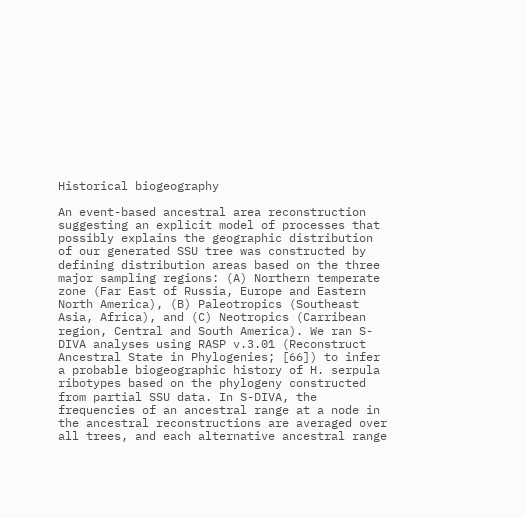Historical biogeography

An event-based ancestral area reconstruction suggesting an explicit model of processes that possibly explains the geographic distribution of our generated SSU tree was constructed by defining distribution areas based on the three major sampling regions: (A) Northern temperate zone (Far East of Russia, Europe and Eastern North America), (B) Paleotropics (Southeast Asia, Africa), and (C) Neotropics (Carribean region, Central and South America). We ran S-DIVA analyses using RASP v.3.01 (Reconstruct Ancestral State in Phylogenies; [66]) to infer a probable biogeographic history of H. serpula ribotypes based on the phylogeny constructed from partial SSU data. In S-DIVA, the frequencies of an ancestral range at a node in the ancestral reconstructions are averaged over all trees, and each alternative ancestral range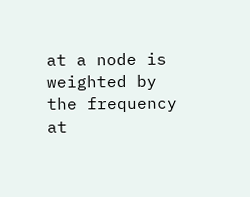at a node is weighted by the frequency at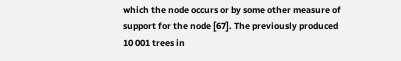which the node occurs or by some other measure of support for the node [67]. The previously produced 10 001 trees in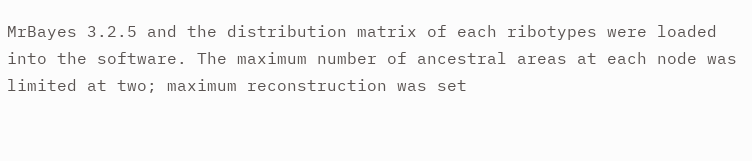MrBayes 3.2.5 and the distribution matrix of each ribotypes were loaded into the software. The maximum number of ancestral areas at each node was limited at two; maximum reconstruction was set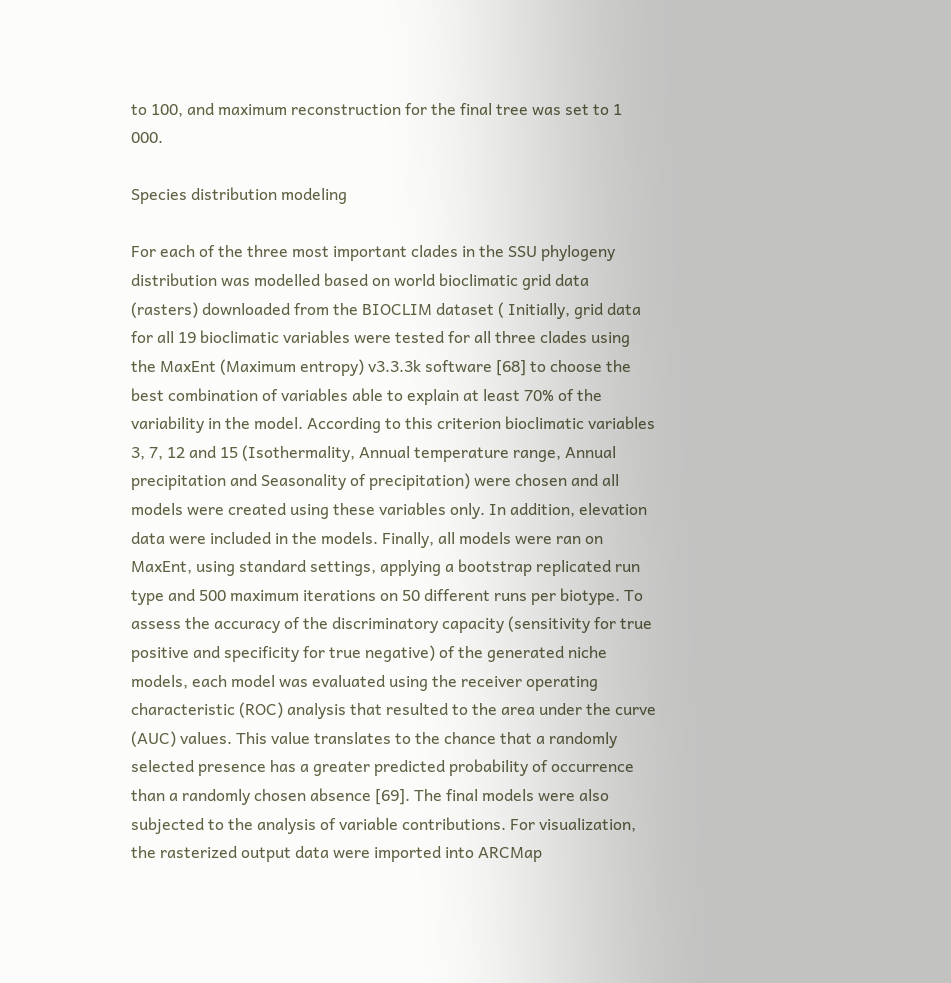to 100, and maximum reconstruction for the final tree was set to 1 000.

Species distribution modeling

For each of the three most important clades in the SSU phylogeny distribution was modelled based on world bioclimatic grid data (rasters) downloaded from the BIOCLIM dataset ( Initially, grid data for all 19 bioclimatic variables were tested for all three clades using the MaxEnt (Maximum entropy) v3.3.3k software [68] to choose the best combination of variables able to explain at least 70% of the variability in the model. According to this criterion bioclimatic variables 3, 7, 12 and 15 (Isothermality, Annual temperature range, Annual precipitation and Seasonality of precipitation) were chosen and all models were created using these variables only. In addition, elevation data were included in the models. Finally, all models were ran on MaxEnt, using standard settings, applying a bootstrap replicated run type and 500 maximum iterations on 50 different runs per biotype. To assess the accuracy of the discriminatory capacity (sensitivity for true positive and specificity for true negative) of the generated niche models, each model was evaluated using the receiver operating characteristic (ROC) analysis that resulted to the area under the curve (AUC) values. This value translates to the chance that a randomly selected presence has a greater predicted probability of occurrence than a randomly chosen absence [69]. The final models were also subjected to the analysis of variable contributions. For visualization, the rasterized output data were imported into ARCMap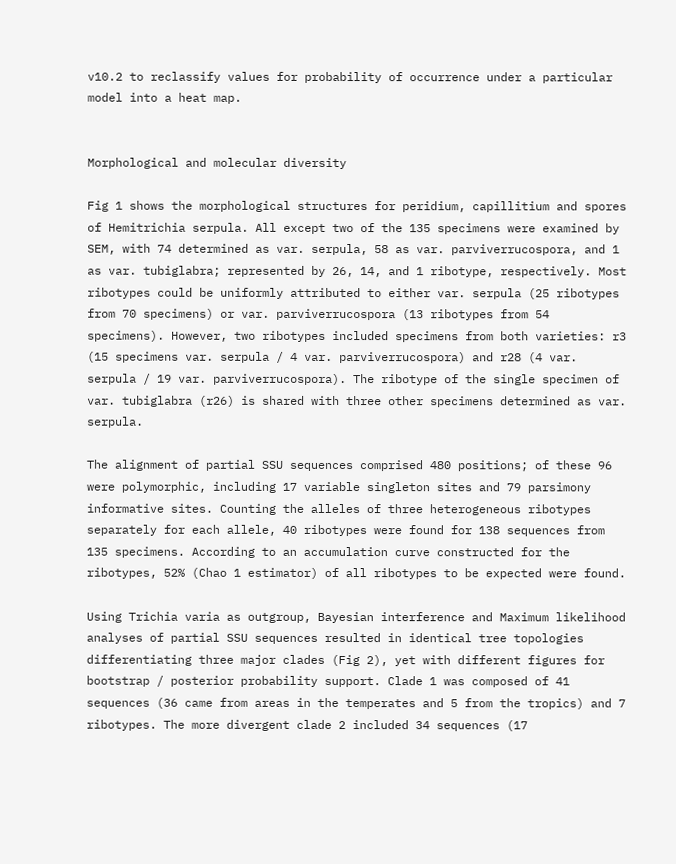v10.2 to reclassify values for probability of occurrence under a particular model into a heat map.


Morphological and molecular diversity

Fig 1 shows the morphological structures for peridium, capillitium and spores of Hemitrichia serpula. All except two of the 135 specimens were examined by SEM, with 74 determined as var. serpula, 58 as var. parviverrucospora, and 1 as var. tubiglabra; represented by 26, 14, and 1 ribotype, respectively. Most ribotypes could be uniformly attributed to either var. serpula (25 ribotypes from 70 specimens) or var. parviverrucospora (13 ribotypes from 54 specimens). However, two ribotypes included specimens from both varieties: r3 (15 specimens var. serpula / 4 var. parviverrucospora) and r28 (4 var. serpula / 19 var. parviverrucospora). The ribotype of the single specimen of var. tubiglabra (r26) is shared with three other specimens determined as var. serpula.

The alignment of partial SSU sequences comprised 480 positions; of these 96 were polymorphic, including 17 variable singleton sites and 79 parsimony informative sites. Counting the alleles of three heterogeneous ribotypes separately for each allele, 40 ribotypes were found for 138 sequences from 135 specimens. According to an accumulation curve constructed for the ribotypes, 52% (Chao 1 estimator) of all ribotypes to be expected were found.

Using Trichia varia as outgroup, Bayesian interference and Maximum likelihood analyses of partial SSU sequences resulted in identical tree topologies differentiating three major clades (Fig 2), yet with different figures for bootstrap / posterior probability support. Clade 1 was composed of 41 sequences (36 came from areas in the temperates and 5 from the tropics) and 7 ribotypes. The more divergent clade 2 included 34 sequences (17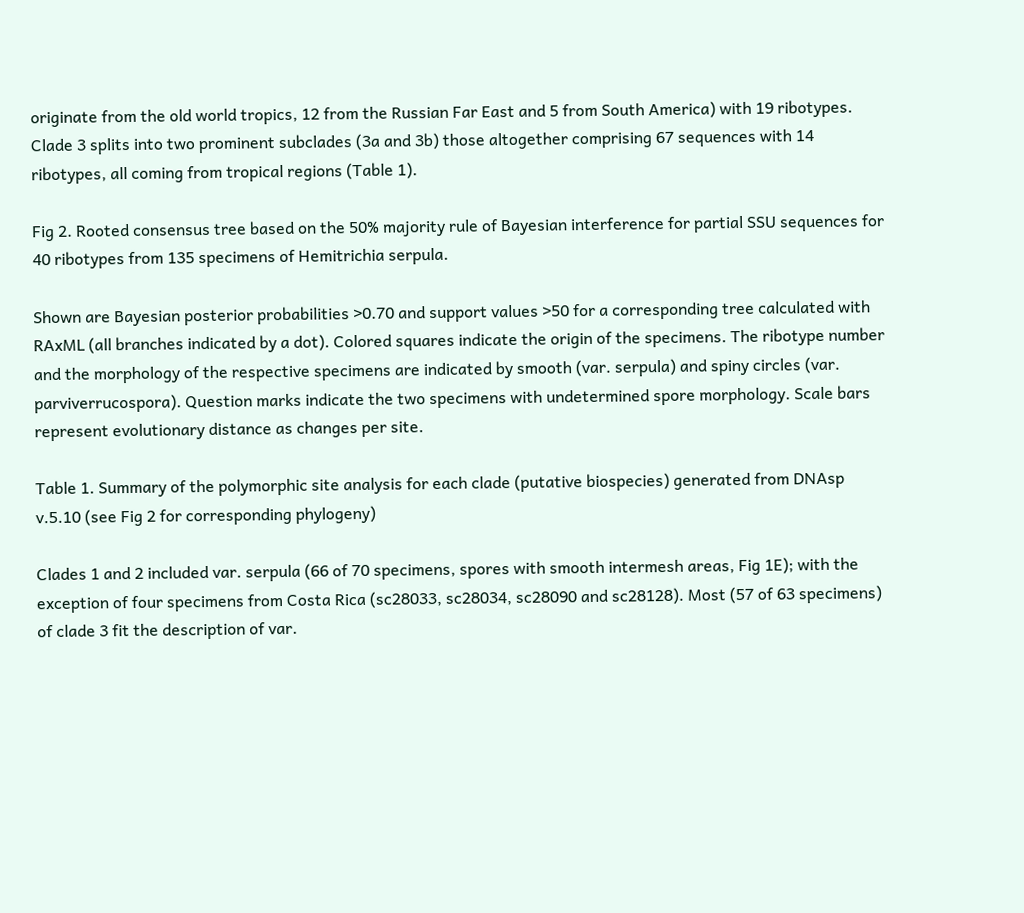originate from the old world tropics, 12 from the Russian Far East and 5 from South America) with 19 ribotypes. Clade 3 splits into two prominent subclades (3a and 3b) those altogether comprising 67 sequences with 14 ribotypes, all coming from tropical regions (Table 1).

Fig 2. Rooted consensus tree based on the 50% majority rule of Bayesian interference for partial SSU sequences for 40 ribotypes from 135 specimens of Hemitrichia serpula.

Shown are Bayesian posterior probabilities >0.70 and support values >50 for a corresponding tree calculated with RAxML (all branches indicated by a dot). Colored squares indicate the origin of the specimens. The ribotype number and the morphology of the respective specimens are indicated by smooth (var. serpula) and spiny circles (var. parviverrucospora). Question marks indicate the two specimens with undetermined spore morphology. Scale bars represent evolutionary distance as changes per site.

Table 1. Summary of the polymorphic site analysis for each clade (putative biospecies) generated from DNAsp v.5.10 (see Fig 2 for corresponding phylogeny)

Clades 1 and 2 included var. serpula (66 of 70 specimens, spores with smooth intermesh areas, Fig 1E); with the exception of four specimens from Costa Rica (sc28033, sc28034, sc28090 and sc28128). Most (57 of 63 specimens) of clade 3 fit the description of var.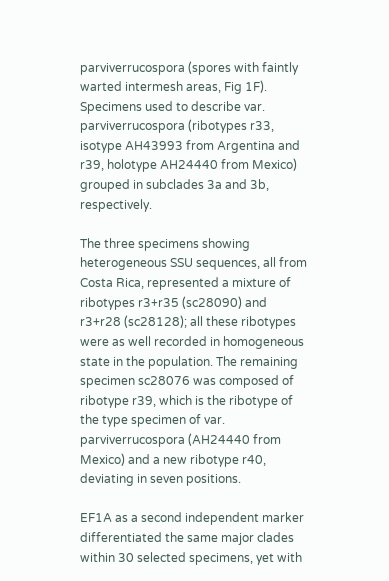parviverrucospora (spores with faintly warted intermesh areas, Fig 1F). Specimens used to describe var. parviverrucospora (ribotypes r33, isotype AH43993 from Argentina and r39, holotype AH24440 from Mexico) grouped in subclades 3a and 3b, respectively.

The three specimens showing heterogeneous SSU sequences, all from Costa Rica, represented a mixture of ribotypes r3+r35 (sc28090) and r3+r28 (sc28128); all these ribotypes were as well recorded in homogeneous state in the population. The remaining specimen sc28076 was composed of ribotype r39, which is the ribotype of the type specimen of var. parviverrucospora (AH24440 from Mexico) and a new ribotype r40, deviating in seven positions.

EF1A as a second independent marker differentiated the same major clades within 30 selected specimens, yet with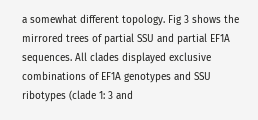a somewhat different topology. Fig 3 shows the mirrored trees of partial SSU and partial EF1A sequences. All clades displayed exclusive combinations of EF1A genotypes and SSU ribotypes (clade 1: 3 and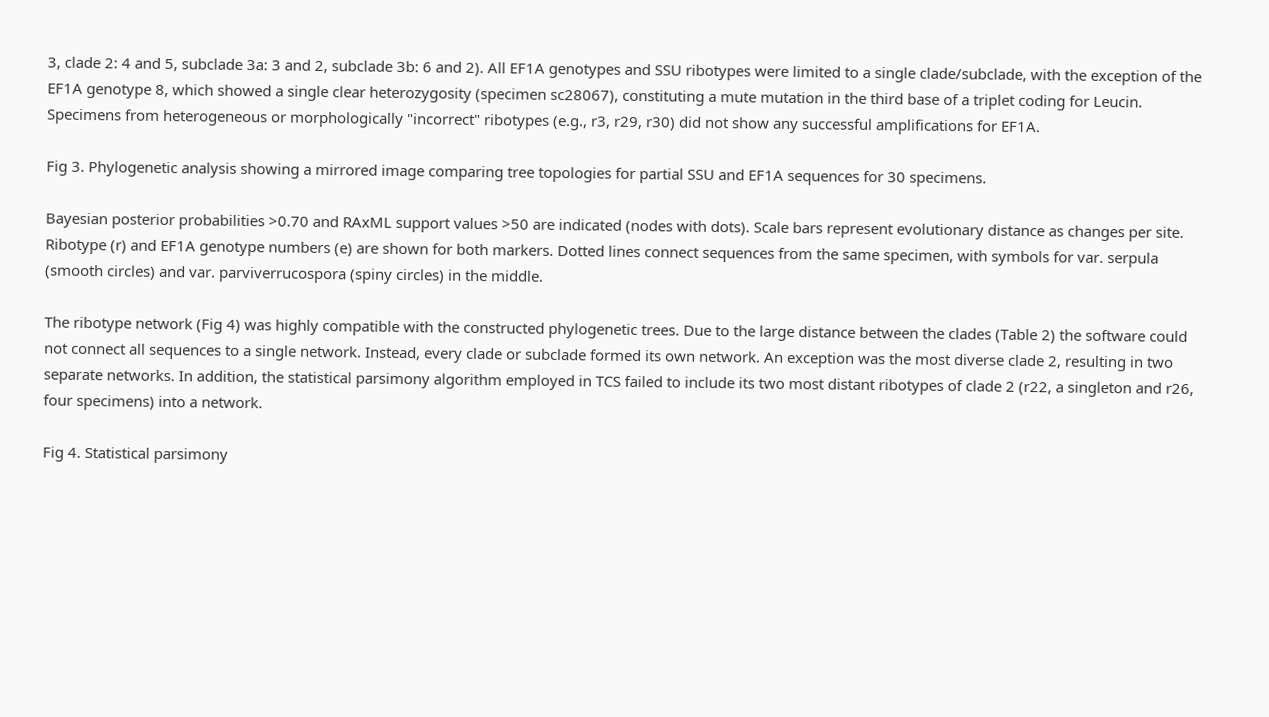3, clade 2: 4 and 5, subclade 3a: 3 and 2, subclade 3b: 6 and 2). All EF1A genotypes and SSU ribotypes were limited to a single clade/subclade, with the exception of the EF1A genotype 8, which showed a single clear heterozygosity (specimen sc28067), constituting a mute mutation in the third base of a triplet coding for Leucin. Specimens from heterogeneous or morphologically "incorrect" ribotypes (e.g., r3, r29, r30) did not show any successful amplifications for EF1A.

Fig 3. Phylogenetic analysis showing a mirrored image comparing tree topologies for partial SSU and EF1A sequences for 30 specimens.

Bayesian posterior probabilities >0.70 and RAxML support values >50 are indicated (nodes with dots). Scale bars represent evolutionary distance as changes per site. Ribotype (r) and EF1A genotype numbers (e) are shown for both markers. Dotted lines connect sequences from the same specimen, with symbols for var. serpula (smooth circles) and var. parviverrucospora (spiny circles) in the middle.

The ribotype network (Fig 4) was highly compatible with the constructed phylogenetic trees. Due to the large distance between the clades (Table 2) the software could not connect all sequences to a single network. Instead, every clade or subclade formed its own network. An exception was the most diverse clade 2, resulting in two separate networks. In addition, the statistical parsimony algorithm employed in TCS failed to include its two most distant ribotypes of clade 2 (r22, a singleton and r26, four specimens) into a network.

Fig 4. Statistical parsimony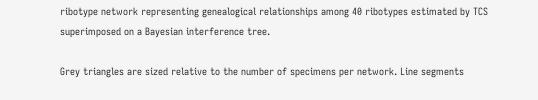ribotype network representing genealogical relationships among 40 ribotypes estimated by TCS superimposed on a Bayesian interference tree.

Grey triangles are sized relative to the number of specimens per network. Line segments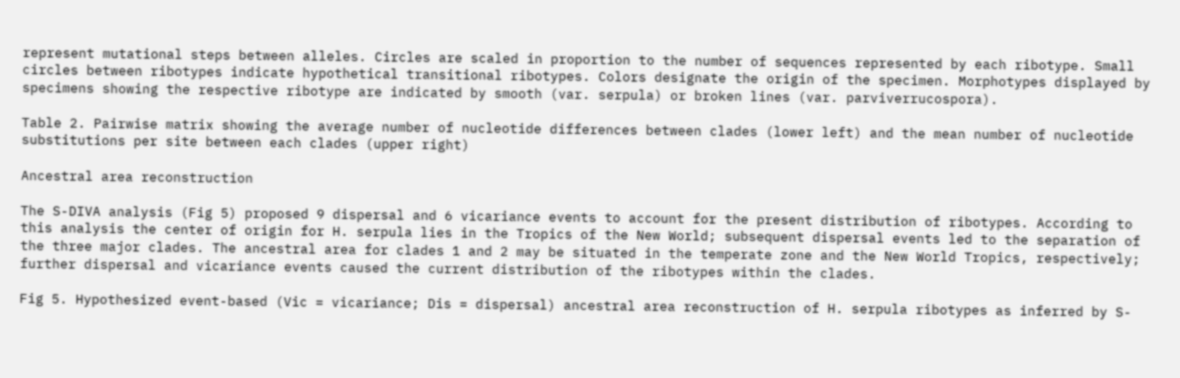represent mutational steps between alleles. Circles are scaled in proportion to the number of sequences represented by each ribotype. Small circles between ribotypes indicate hypothetical transitional ribotypes. Colors designate the origin of the specimen. Morphotypes displayed by specimens showing the respective ribotype are indicated by smooth (var. serpula) or broken lines (var. parviverrucospora).

Table 2. Pairwise matrix showing the average number of nucleotide differences between clades (lower left) and the mean number of nucleotide substitutions per site between each clades (upper right)

Ancestral area reconstruction

The S-DIVA analysis (Fig 5) proposed 9 dispersal and 6 vicariance events to account for the present distribution of ribotypes. According to this analysis the center of origin for H. serpula lies in the Tropics of the New World; subsequent dispersal events led to the separation of the three major clades. The ancestral area for clades 1 and 2 may be situated in the temperate zone and the New World Tropics, respectively; further dispersal and vicariance events caused the current distribution of the ribotypes within the clades.

Fig 5. Hypothesized event-based (Vic = vicariance; Dis = dispersal) ancestral area reconstruction of H. serpula ribotypes as inferred by S-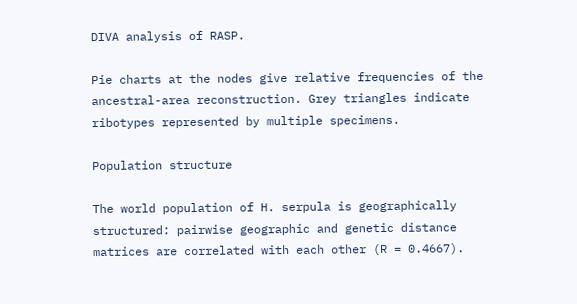DIVA analysis of RASP.

Pie charts at the nodes give relative frequencies of the ancestral-area reconstruction. Grey triangles indicate ribotypes represented by multiple specimens.

Population structure

The world population of H. serpula is geographically structured: pairwise geographic and genetic distance matrices are correlated with each other (R = 0.4667).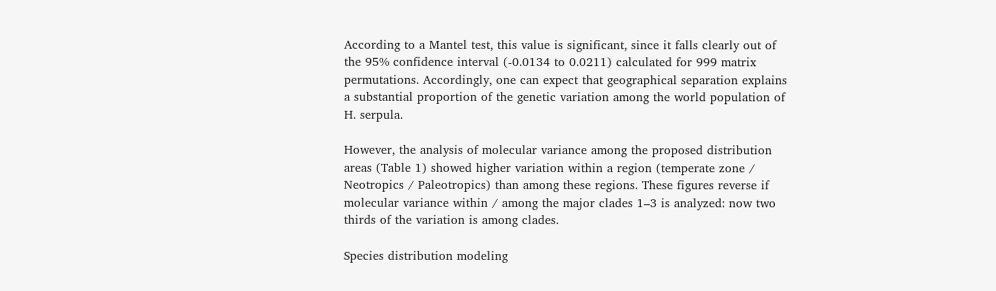According to a Mantel test, this value is significant, since it falls clearly out of the 95% confidence interval (-0.0134 to 0.0211) calculated for 999 matrix permutations. Accordingly, one can expect that geographical separation explains a substantial proportion of the genetic variation among the world population of H. serpula.

However, the analysis of molecular variance among the proposed distribution areas (Table 1) showed higher variation within a region (temperate zone / Neotropics / Paleotropics) than among these regions. These figures reverse if molecular variance within / among the major clades 1–3 is analyzed: now two thirds of the variation is among clades.

Species distribution modeling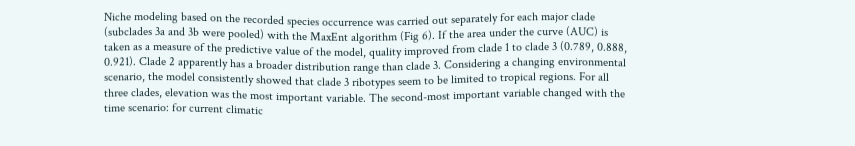Niche modeling based on the recorded species occurrence was carried out separately for each major clade (subclades 3a and 3b were pooled) with the MaxEnt algorithm (Fig 6). If the area under the curve (AUC) is taken as a measure of the predictive value of the model, quality improved from clade 1 to clade 3 (0.789, 0.888, 0.921). Clade 2 apparently has a broader distribution range than clade 3. Considering a changing environmental scenario, the model consistently showed that clade 3 ribotypes seem to be limited to tropical regions. For all three clades, elevation was the most important variable. The second-most important variable changed with the time scenario: for current climatic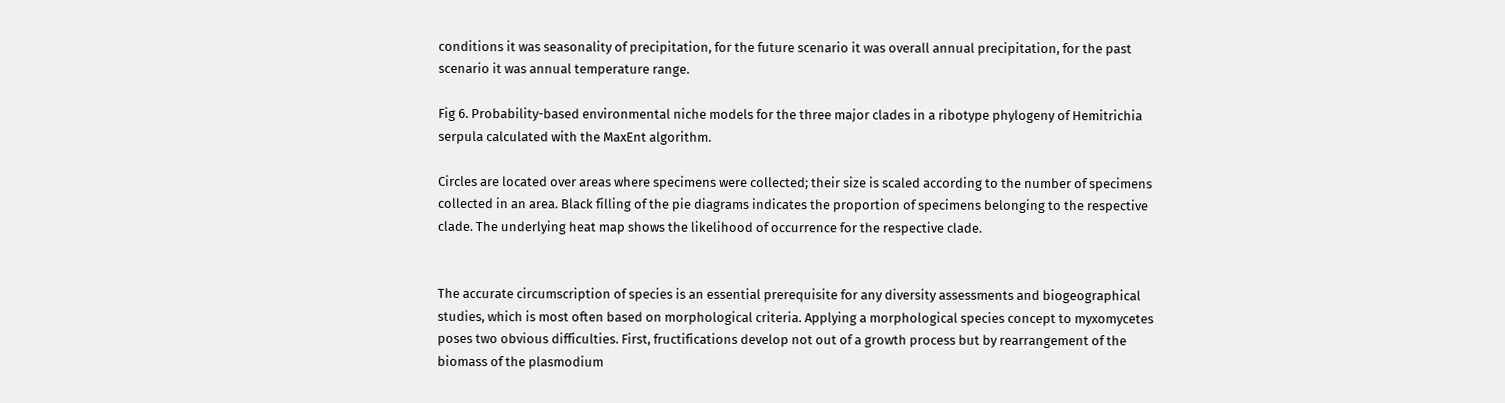conditions it was seasonality of precipitation, for the future scenario it was overall annual precipitation, for the past scenario it was annual temperature range.

Fig 6. Probability-based environmental niche models for the three major clades in a ribotype phylogeny of Hemitrichia serpula calculated with the MaxEnt algorithm.

Circles are located over areas where specimens were collected; their size is scaled according to the number of specimens collected in an area. Black filling of the pie diagrams indicates the proportion of specimens belonging to the respective clade. The underlying heat map shows the likelihood of occurrence for the respective clade.


The accurate circumscription of species is an essential prerequisite for any diversity assessments and biogeographical studies, which is most often based on morphological criteria. Applying a morphological species concept to myxomycetes poses two obvious difficulties. First, fructifications develop not out of a growth process but by rearrangement of the biomass of the plasmodium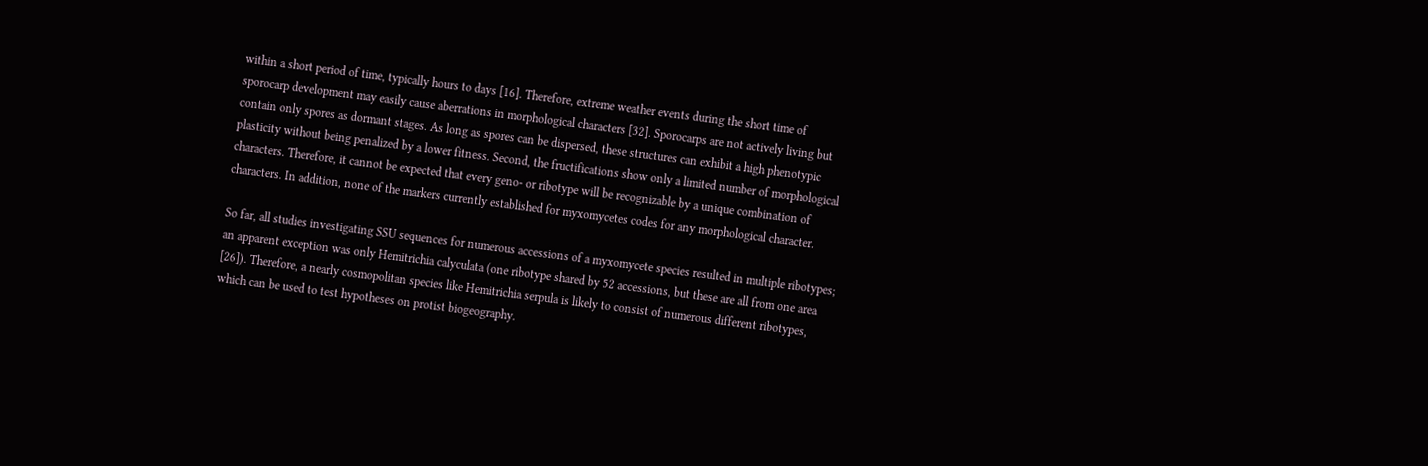within a short period of time, typically hours to days [16]. Therefore, extreme weather events during the short time of sporocarp development may easily cause aberrations in morphological characters [32]. Sporocarps are not actively living but contain only spores as dormant stages. As long as spores can be dispersed, these structures can exhibit a high phenotypic plasticity without being penalized by a lower fitness. Second, the fructifications show only a limited number of morphological characters. Therefore, it cannot be expected that every geno- or ribotype will be recognizable by a unique combination of characters. In addition, none of the markers currently established for myxomycetes codes for any morphological character.

So far, all studies investigating SSU sequences for numerous accessions of a myxomycete species resulted in multiple ribotypes; an apparent exception was only Hemitrichia calyculata (one ribotype shared by 52 accessions, but these are all from one area [26]). Therefore, a nearly cosmopolitan species like Hemitrichia serpula is likely to consist of numerous different ribotypes, which can be used to test hypotheses on protist biogeography.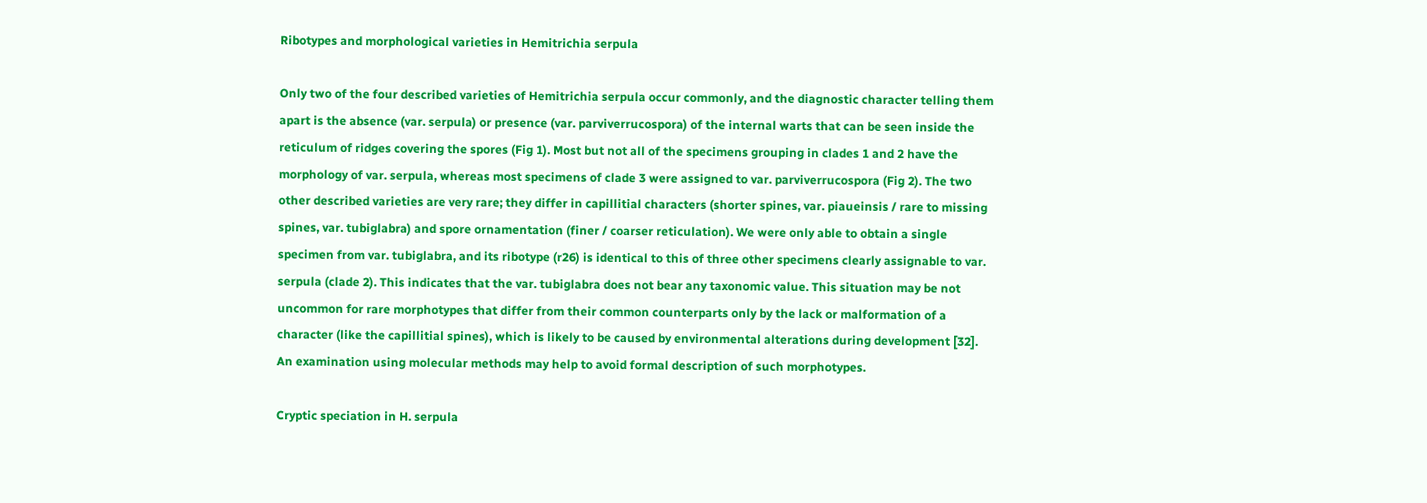Ribotypes and morphological varieties in Hemitrichia serpula

Only two of the four described varieties of Hemitrichia serpula occur commonly, and the diagnostic character telling them apart is the absence (var. serpula) or presence (var. parviverrucospora) of the internal warts that can be seen inside the reticulum of ridges covering the spores (Fig 1). Most but not all of the specimens grouping in clades 1 and 2 have the morphology of var. serpula, whereas most specimens of clade 3 were assigned to var. parviverrucospora (Fig 2). The two other described varieties are very rare; they differ in capillitial characters (shorter spines, var. piaueinsis / rare to missing spines, var. tubiglabra) and spore ornamentation (finer / coarser reticulation). We were only able to obtain a single specimen from var. tubiglabra, and its ribotype (r26) is identical to this of three other specimens clearly assignable to var. serpula (clade 2). This indicates that the var. tubiglabra does not bear any taxonomic value. This situation may be not uncommon for rare morphotypes that differ from their common counterparts only by the lack or malformation of a character (like the capillitial spines), which is likely to be caused by environmental alterations during development [32]. An examination using molecular methods may help to avoid formal description of such morphotypes.

Cryptic speciation in H. serpula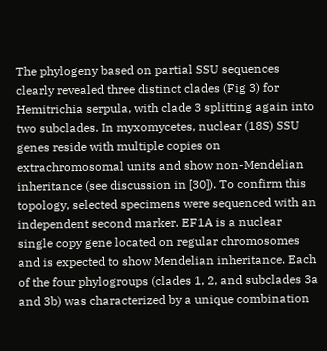The phylogeny based on partial SSU sequences clearly revealed three distinct clades (Fig 3) for Hemitrichia serpula, with clade 3 splitting again into two subclades. In myxomycetes, nuclear (18S) SSU genes reside with multiple copies on extrachromosomal units and show non-Mendelian inheritance (see discussion in [30]). To confirm this topology, selected specimens were sequenced with an independent second marker. EF1A is a nuclear single copy gene located on regular chromosomes and is expected to show Mendelian inheritance. Each of the four phylogroups (clades 1, 2, and subclades 3a and 3b) was characterized by a unique combination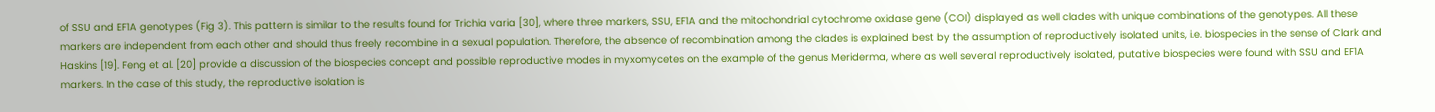of SSU and EF1A genotypes (Fig 3). This pattern is similar to the results found for Trichia varia [30], where three markers, SSU, EF1A and the mitochondrial cytochrome oxidase gene (COI) displayed as well clades with unique combinations of the genotypes. All these markers are independent from each other and should thus freely recombine in a sexual population. Therefore, the absence of recombination among the clades is explained best by the assumption of reproductively isolated units, i.e. biospecies in the sense of Clark and Haskins [19]. Feng et al. [20] provide a discussion of the biospecies concept and possible reproductive modes in myxomycetes on the example of the genus Meriderma, where as well several reproductively isolated, putative biospecies were found with SSU and EF1A markers. In the case of this study, the reproductive isolation is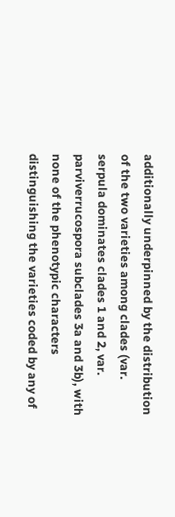additionally underpinned by the distribution of the two varieties among clades (var. serpula dominates clades 1 and 2, var. parviverrucospora subclades 3a and 3b), with none of the phenotypic characters distinguishing the varieties coded by any of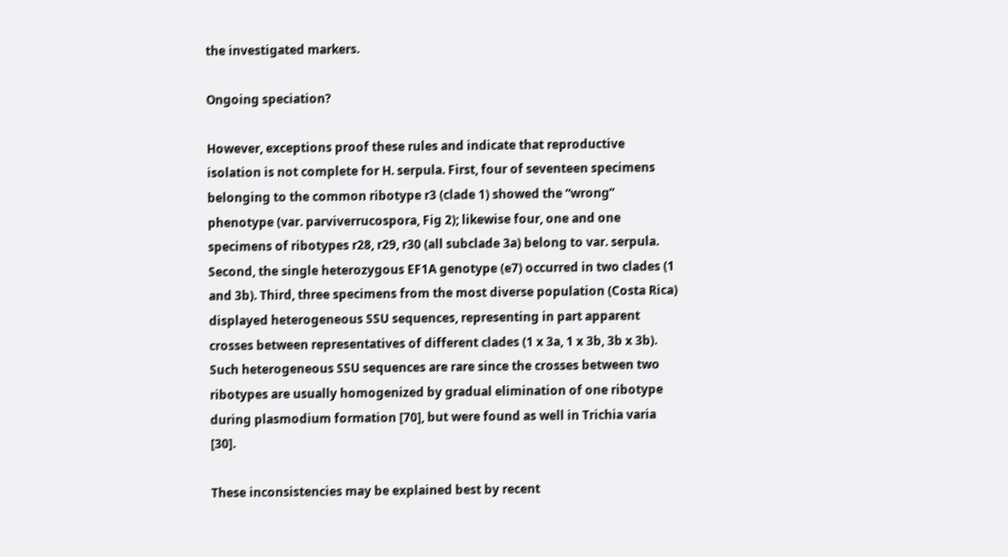the investigated markers.

Ongoing speciation?

However, exceptions proof these rules and indicate that reproductive isolation is not complete for H. serpula. First, four of seventeen specimens belonging to the common ribotype r3 (clade 1) showed the “wrong” phenotype (var. parviverrucospora, Fig 2); likewise four, one and one specimens of ribotypes r28, r29, r30 (all subclade 3a) belong to var. serpula. Second, the single heterozygous EF1A genotype (e7) occurred in two clades (1 and 3b). Third, three specimens from the most diverse population (Costa Rica) displayed heterogeneous SSU sequences, representing in part apparent crosses between representatives of different clades (1 x 3a, 1 x 3b, 3b x 3b). Such heterogeneous SSU sequences are rare since the crosses between two ribotypes are usually homogenized by gradual elimination of one ribotype during plasmodium formation [70], but were found as well in Trichia varia [30].

These inconsistencies may be explained best by recent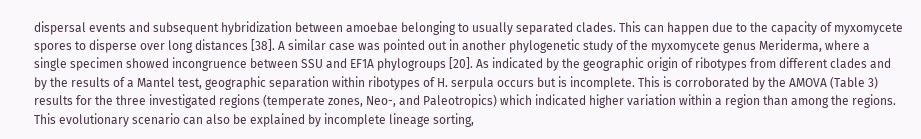dispersal events and subsequent hybridization between amoebae belonging to usually separated clades. This can happen due to the capacity of myxomycete spores to disperse over long distances [38]. A similar case was pointed out in another phylogenetic study of the myxomycete genus Meriderma, where a single specimen showed incongruence between SSU and EF1A phylogroups [20]. As indicated by the geographic origin of ribotypes from different clades and by the results of a Mantel test, geographic separation within ribotypes of H. serpula occurs but is incomplete. This is corroborated by the AMOVA (Table 3) results for the three investigated regions (temperate zones, Neo-, and Paleotropics) which indicated higher variation within a region than among the regions. This evolutionary scenario can also be explained by incomplete lineage sorting,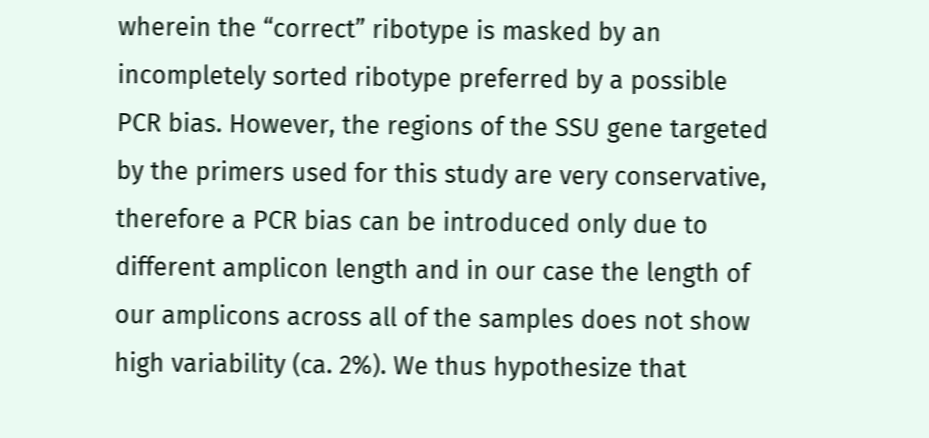wherein the “correct” ribotype is masked by an incompletely sorted ribotype preferred by a possible PCR bias. However, the regions of the SSU gene targeted by the primers used for this study are very conservative, therefore a PCR bias can be introduced only due to different amplicon length and in our case the length of our amplicons across all of the samples does not show high variability (ca. 2%). We thus hypothesize that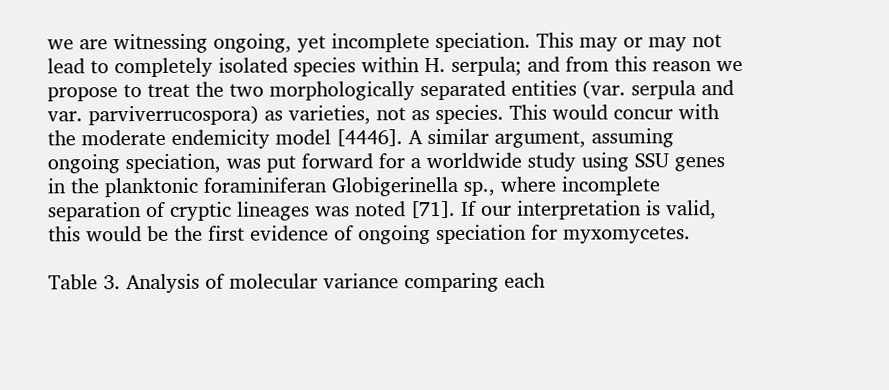we are witnessing ongoing, yet incomplete speciation. This may or may not lead to completely isolated species within H. serpula; and from this reason we propose to treat the two morphologically separated entities (var. serpula and var. parviverrucospora) as varieties, not as species. This would concur with the moderate endemicity model [4446]. A similar argument, assuming ongoing speciation, was put forward for a worldwide study using SSU genes in the planktonic foraminiferan Globigerinella sp., where incomplete separation of cryptic lineages was noted [71]. If our interpretation is valid, this would be the first evidence of ongoing speciation for myxomycetes.

Table 3. Analysis of molecular variance comparing each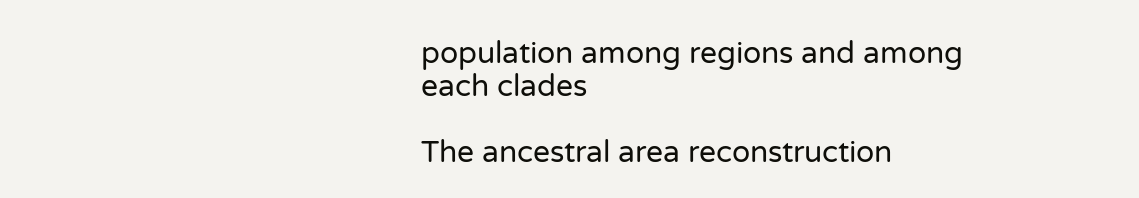population among regions and among each clades

The ancestral area reconstruction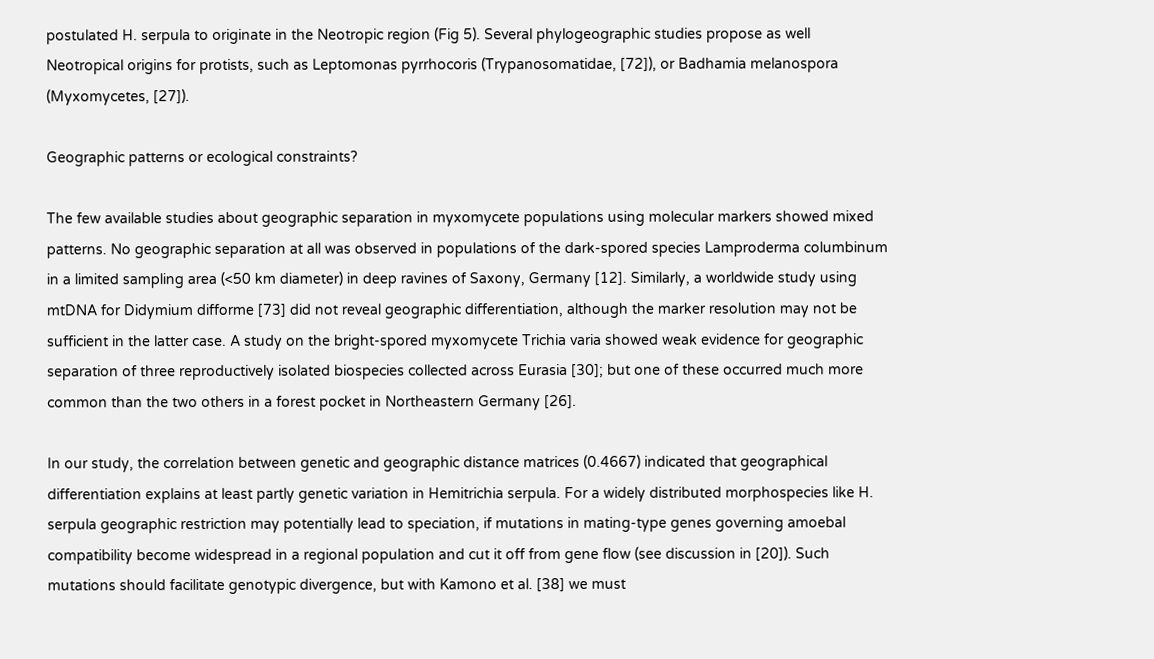postulated H. serpula to originate in the Neotropic region (Fig 5). Several phylogeographic studies propose as well Neotropical origins for protists, such as Leptomonas pyrrhocoris (Trypanosomatidae, [72]), or Badhamia melanospora (Myxomycetes, [27]).

Geographic patterns or ecological constraints?

The few available studies about geographic separation in myxomycete populations using molecular markers showed mixed patterns. No geographic separation at all was observed in populations of the dark-spored species Lamproderma columbinum in a limited sampling area (<50 km diameter) in deep ravines of Saxony, Germany [12]. Similarly, a worldwide study using mtDNA for Didymium difforme [73] did not reveal geographic differentiation, although the marker resolution may not be sufficient in the latter case. A study on the bright-spored myxomycete Trichia varia showed weak evidence for geographic separation of three reproductively isolated biospecies collected across Eurasia [30]; but one of these occurred much more common than the two others in a forest pocket in Northeastern Germany [26].

In our study, the correlation between genetic and geographic distance matrices (0.4667) indicated that geographical differentiation explains at least partly genetic variation in Hemitrichia serpula. For a widely distributed morphospecies like H. serpula geographic restriction may potentially lead to speciation, if mutations in mating-type genes governing amoebal compatibility become widespread in a regional population and cut it off from gene flow (see discussion in [20]). Such mutations should facilitate genotypic divergence, but with Kamono et al. [38] we must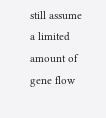still assume a limited amount of gene flow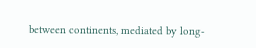between continents, mediated by long-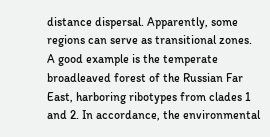distance dispersal. Apparently, some regions can serve as transitional zones. A good example is the temperate broadleaved forest of the Russian Far East, harboring ribotypes from clades 1 and 2. In accordance, the environmental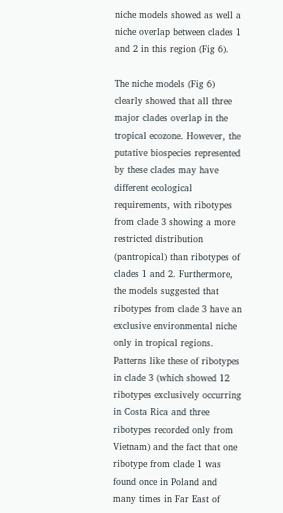niche models showed as well a niche overlap between clades 1 and 2 in this region (Fig 6).

The niche models (Fig 6) clearly showed that all three major clades overlap in the tropical ecozone. However, the putative biospecies represented by these clades may have different ecological requirements, with ribotypes from clade 3 showing a more restricted distribution (pantropical) than ribotypes of clades 1 and 2. Furthermore, the models suggested that ribotypes from clade 3 have an exclusive environmental niche only in tropical regions. Patterns like these of ribotypes in clade 3 (which showed 12 ribotypes exclusively occurring in Costa Rica and three ribotypes recorded only from Vietnam) and the fact that one ribotype from clade 1 was found once in Poland and many times in Far East of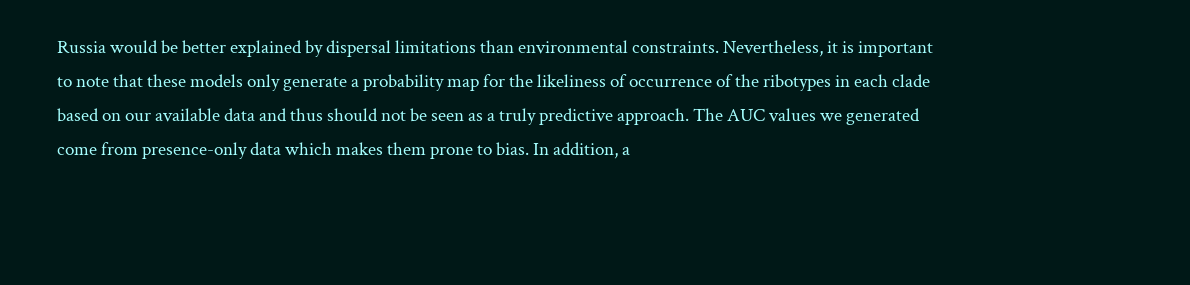Russia would be better explained by dispersal limitations than environmental constraints. Nevertheless, it is important to note that these models only generate a probability map for the likeliness of occurrence of the ribotypes in each clade based on our available data and thus should not be seen as a truly predictive approach. The AUC values we generated come from presence-only data which makes them prone to bias. In addition, a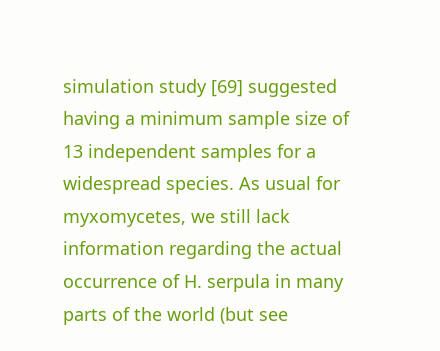simulation study [69] suggested having a minimum sample size of 13 independent samples for a widespread species. As usual for myxomycetes, we still lack information regarding the actual occurrence of H. serpula in many parts of the world (but see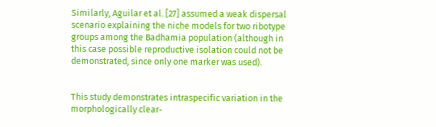Similarly, Aguilar et al. [27] assumed a weak dispersal scenario explaining the niche models for two ribotype groups among the Badhamia population (although in this case possible reproductive isolation could not be demonstrated, since only one marker was used).


This study demonstrates intraspecific variation in the morphologically clear-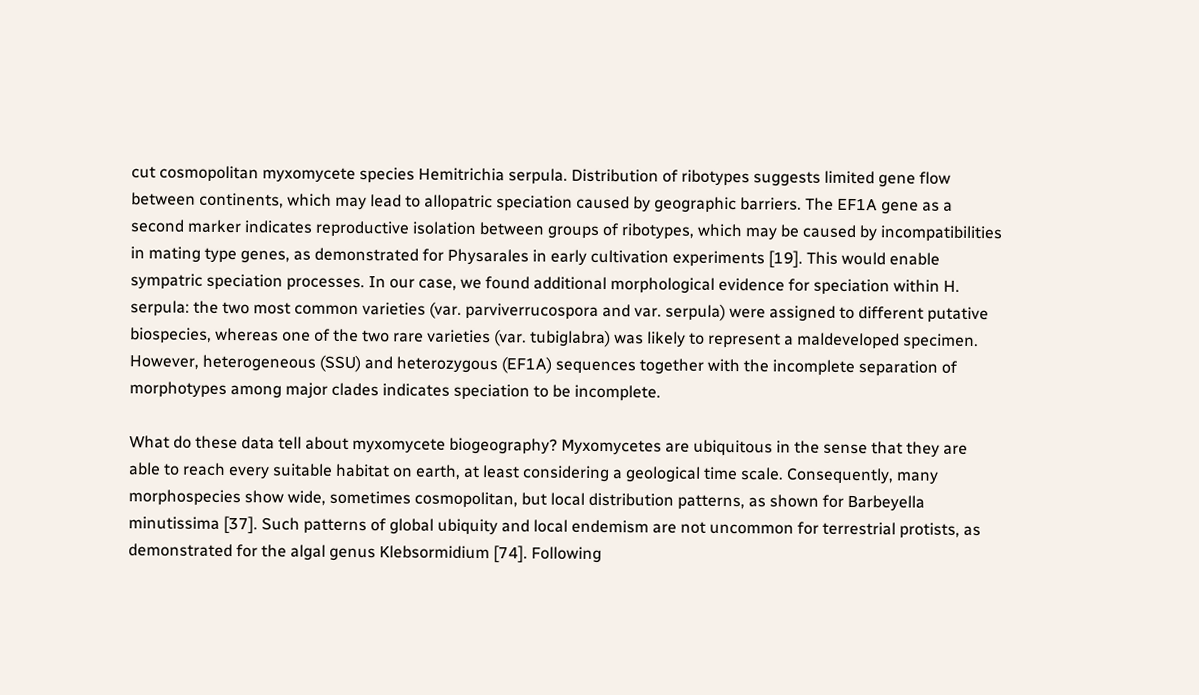cut cosmopolitan myxomycete species Hemitrichia serpula. Distribution of ribotypes suggests limited gene flow between continents, which may lead to allopatric speciation caused by geographic barriers. The EF1A gene as a second marker indicates reproductive isolation between groups of ribotypes, which may be caused by incompatibilities in mating type genes, as demonstrated for Physarales in early cultivation experiments [19]. This would enable sympatric speciation processes. In our case, we found additional morphological evidence for speciation within H. serpula: the two most common varieties (var. parviverrucospora and var. serpula) were assigned to different putative biospecies, whereas one of the two rare varieties (var. tubiglabra) was likely to represent a maldeveloped specimen. However, heterogeneous (SSU) and heterozygous (EF1A) sequences together with the incomplete separation of morphotypes among major clades indicates speciation to be incomplete.

What do these data tell about myxomycete biogeography? Myxomycetes are ubiquitous in the sense that they are able to reach every suitable habitat on earth, at least considering a geological time scale. Consequently, many morphospecies show wide, sometimes cosmopolitan, but local distribution patterns, as shown for Barbeyella minutissima [37]. Such patterns of global ubiquity and local endemism are not uncommon for terrestrial protists, as demonstrated for the algal genus Klebsormidium [74]. Following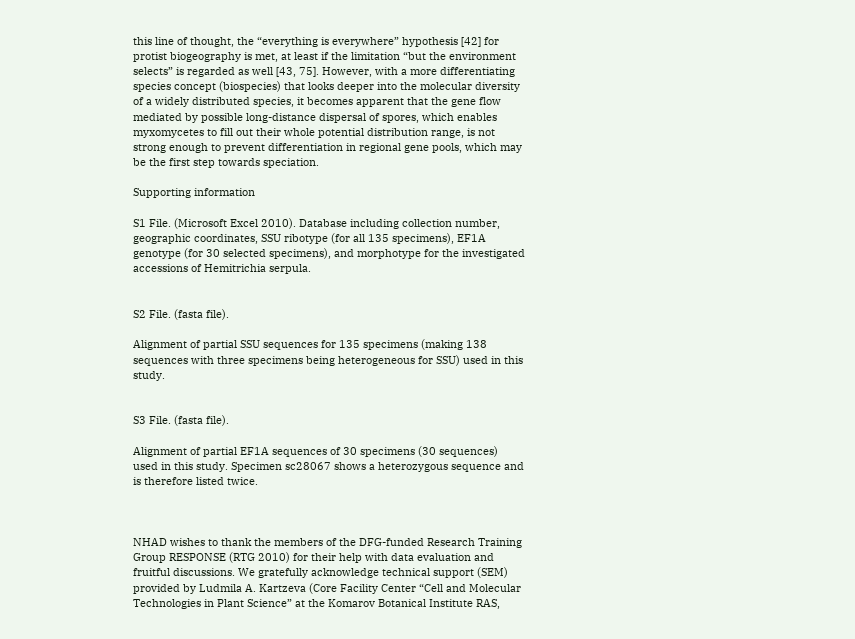this line of thought, the “everything is everywhere” hypothesis [42] for protist biogeography is met, at least if the limitation “but the environment selects” is regarded as well [43, 75]. However, with a more differentiating species concept (biospecies) that looks deeper into the molecular diversity of a widely distributed species, it becomes apparent that the gene flow mediated by possible long-distance dispersal of spores, which enables myxomycetes to fill out their whole potential distribution range, is not strong enough to prevent differentiation in regional gene pools, which may be the first step towards speciation.

Supporting information

S1 File. (Microsoft Excel 2010). Database including collection number, geographic coordinates, SSU ribotype (for all 135 specimens), EF1A genotype (for 30 selected specimens), and morphotype for the investigated accessions of Hemitrichia serpula.


S2 File. (fasta file).

Alignment of partial SSU sequences for 135 specimens (making 138 sequences with three specimens being heterogeneous for SSU) used in this study.


S3 File. (fasta file).

Alignment of partial EF1A sequences of 30 specimens (30 sequences) used in this study. Specimen sc28067 shows a heterozygous sequence and is therefore listed twice.



NHAD wishes to thank the members of the DFG-funded Research Training Group RESPONSE (RTG 2010) for their help with data evaluation and fruitful discussions. We gratefully acknowledge technical support (SEM) provided by Ludmila A. Kartzeva (Core Facility Center “Cell and Molecular Technologies in Plant Science” at the Komarov Botanical Institute RAS,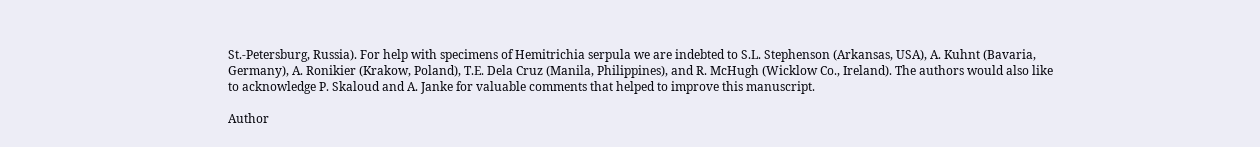St.-Petersburg, Russia). For help with specimens of Hemitrichia serpula we are indebted to S.L. Stephenson (Arkansas, USA), A. Kuhnt (Bavaria, Germany), A. Ronikier (Krakow, Poland), T.E. Dela Cruz (Manila, Philippines), and R. McHugh (Wicklow Co., Ireland). The authors would also like to acknowledge P. Skaloud and A. Janke for valuable comments that helped to improve this manuscript.

Author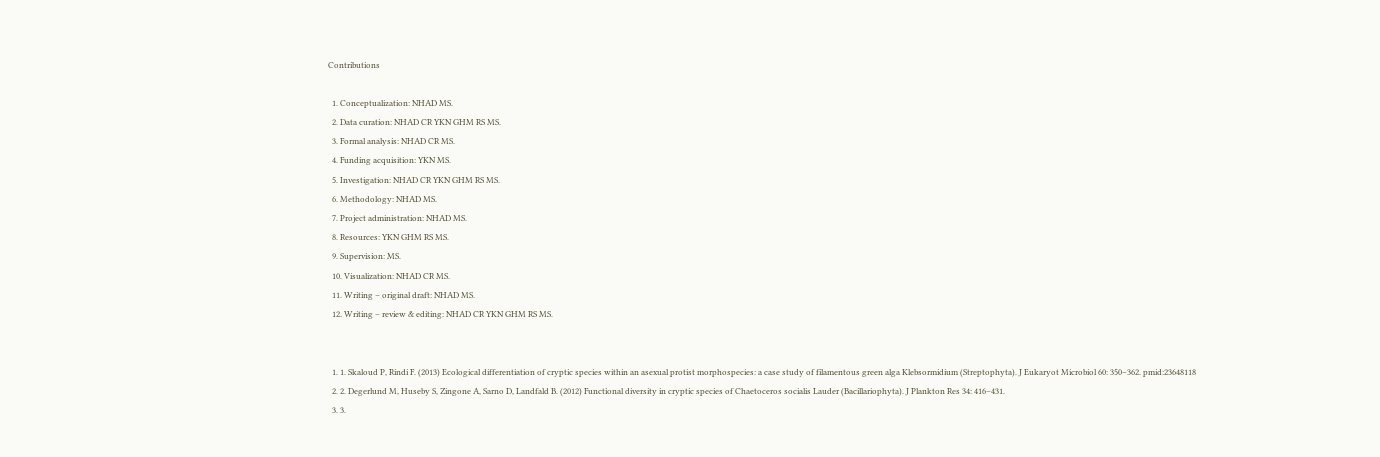Contributions

  1. Conceptualization: NHAD MS.
  2. Data curation: NHAD CR YKN GHM RS MS.
  3. Formal analysis: NHAD CR MS.
  4. Funding acquisition: YKN MS.
  5. Investigation: NHAD CR YKN GHM RS MS.
  6. Methodology: NHAD MS.
  7. Project administration: NHAD MS.
  8. Resources: YKN GHM RS MS.
  9. Supervision: MS.
  10. Visualization: NHAD CR MS.
  11. Writing – original draft: NHAD MS.
  12. Writing – review & editing: NHAD CR YKN GHM RS MS.


  1. 1. Skaloud P, Rindi F. (2013) Ecological differentiation of cryptic species within an asexual protist morphospecies: a case study of filamentous green alga Klebsormidium (Streptophyta). J Eukaryot Microbiol 60: 350–362. pmid:23648118
  2. 2. Degerlund M, Huseby S, Zingone A, Sarno D, Landfald B. (2012) Functional diversity in cryptic species of Chaetoceros socialis Lauder (Bacillariophyta). J Plankton Res 34: 416–431.
  3. 3.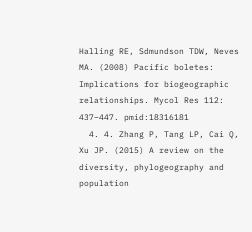Halling RE, Sdmundson TDW, Neves MA. (2008) Pacific boletes: Implications for biogeographic relationships. Mycol Res 112: 437–447. pmid:18316181
  4. 4. Zhang P, Tang LP, Cai Q, Xu JP. (2015) A review on the diversity, phylogeography and population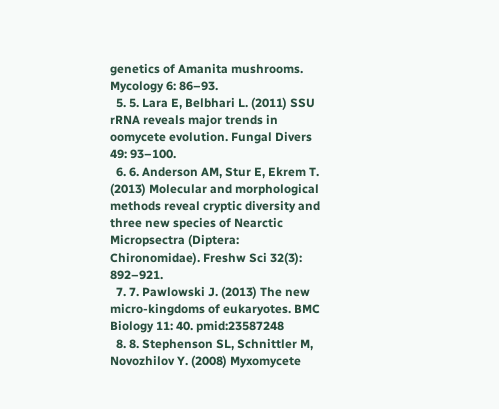genetics of Amanita mushrooms. Mycology 6: 86–93.
  5. 5. Lara E, Belbhari L. (2011) SSU rRNA reveals major trends in oomycete evolution. Fungal Divers 49: 93–100.
  6. 6. Anderson AM, Stur E, Ekrem T. (2013) Molecular and morphological methods reveal cryptic diversity and three new species of Nearctic Micropsectra (Diptera: Chironomidae). Freshw Sci 32(3): 892–921.
  7. 7. Pawlowski J. (2013) The new micro-kingdoms of eukaryotes. BMC Biology 11: 40. pmid:23587248
  8. 8. Stephenson SL, Schnittler M, Novozhilov Y. (2008) Myxomycete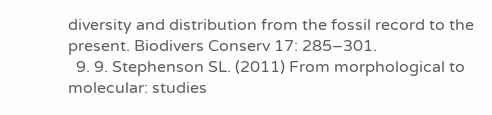diversity and distribution from the fossil record to the present. Biodivers Conserv 17: 285–301.
  9. 9. Stephenson SL. (2011) From morphological to molecular: studies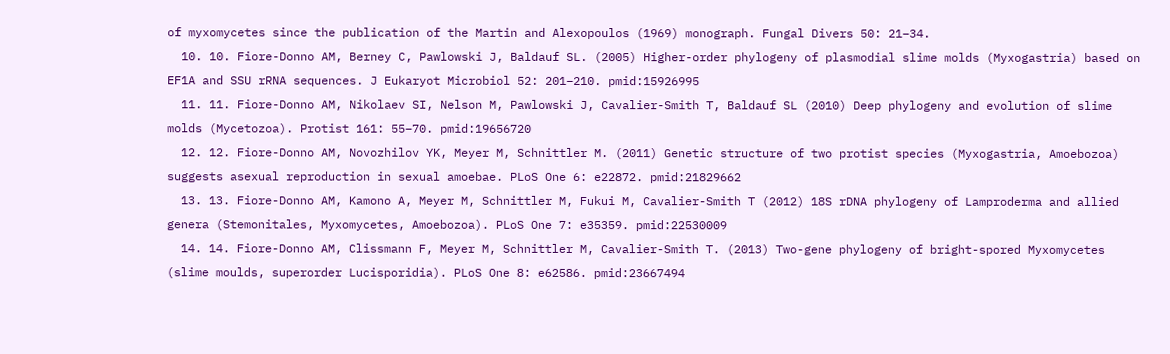of myxomycetes since the publication of the Martin and Alexopoulos (1969) monograph. Fungal Divers 50: 21–34.
  10. 10. Fiore-Donno AM, Berney C, Pawlowski J, Baldauf SL. (2005) Higher-order phylogeny of plasmodial slime molds (Myxogastria) based on EF1A and SSU rRNA sequences. J Eukaryot Microbiol 52: 201–210. pmid:15926995
  11. 11. Fiore-Donno AM, Nikolaev SI, Nelson M, Pawlowski J, Cavalier-Smith T, Baldauf SL (2010) Deep phylogeny and evolution of slime molds (Mycetozoa). Protist 161: 55–70. pmid:19656720
  12. 12. Fiore-Donno AM, Novozhilov YK, Meyer M, Schnittler M. (2011) Genetic structure of two protist species (Myxogastria, Amoebozoa) suggests asexual reproduction in sexual amoebae. PLoS One 6: e22872. pmid:21829662
  13. 13. Fiore-Donno AM, Kamono A, Meyer M, Schnittler M, Fukui M, Cavalier-Smith T (2012) 18S rDNA phylogeny of Lamproderma and allied genera (Stemonitales, Myxomycetes, Amoebozoa). PLoS One 7: e35359. pmid:22530009
  14. 14. Fiore-Donno AM, Clissmann F, Meyer M, Schnittler M, Cavalier-Smith T. (2013) Two-gene phylogeny of bright-spored Myxomycetes (slime moulds, superorder Lucisporidia). PLoS One 8: e62586. pmid:23667494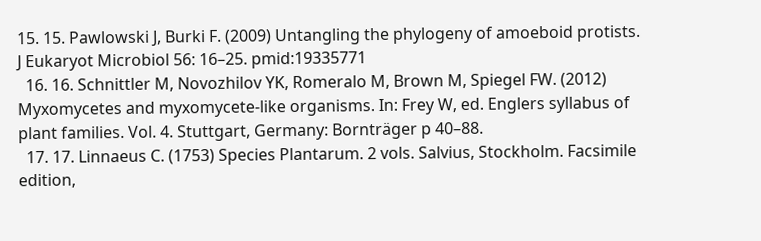15. 15. Pawlowski J, Burki F. (2009) Untangling the phylogeny of amoeboid protists. J Eukaryot Microbiol 56: 16–25. pmid:19335771
  16. 16. Schnittler M, Novozhilov YK, Romeralo M, Brown M, Spiegel FW. (2012) Myxomycetes and myxomycete-like organisms. In: Frey W, ed. Englers syllabus of plant families. Vol. 4. Stuttgart, Germany: Bornträger p 40–88.
  17. 17. Linnaeus C. (1753) Species Plantarum. 2 vols. Salvius, Stockholm. Facsimile edition,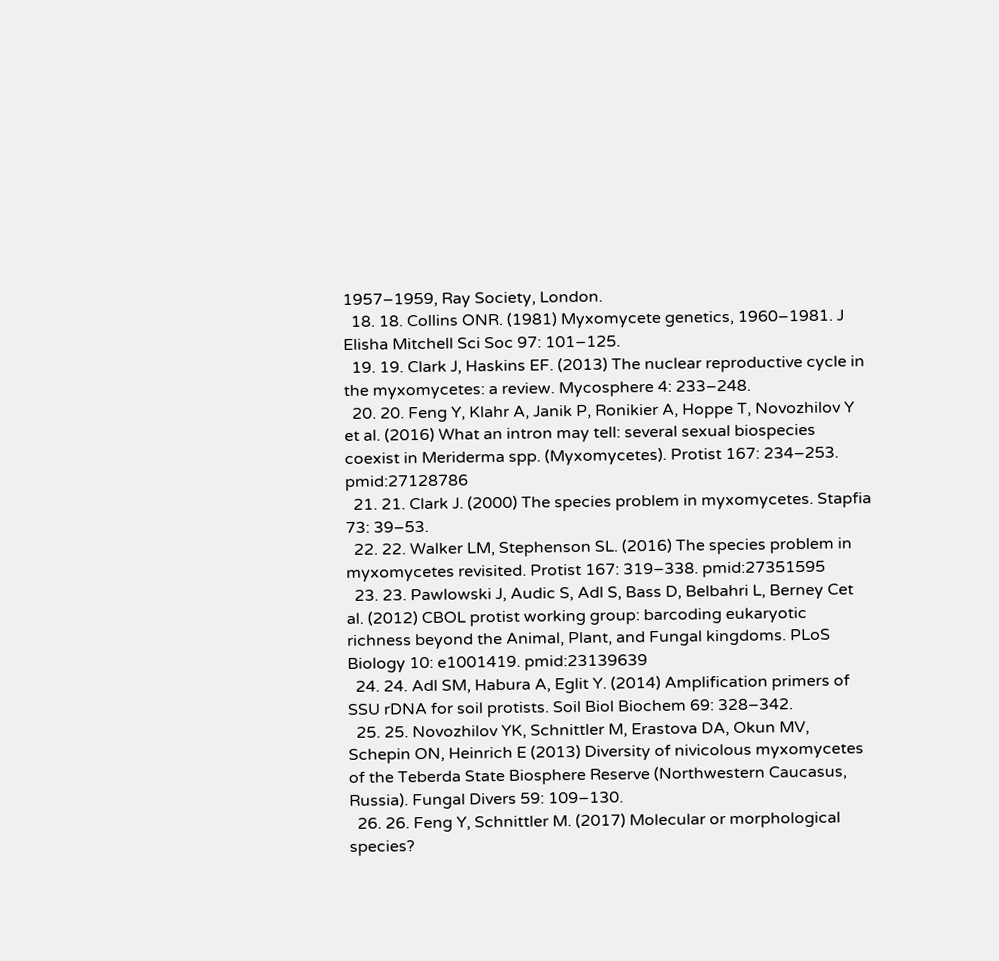1957–1959, Ray Society, London.
  18. 18. Collins ONR. (1981) Myxomycete genetics, 1960–1981. J Elisha Mitchell Sci Soc 97: 101–125.
  19. 19. Clark J, Haskins EF. (2013) The nuclear reproductive cycle in the myxomycetes: a review. Mycosphere 4: 233–248.
  20. 20. Feng Y, Klahr A, Janik P, Ronikier A, Hoppe T, Novozhilov Y et al. (2016) What an intron may tell: several sexual biospecies coexist in Meriderma spp. (Myxomycetes). Protist 167: 234–253. pmid:27128786
  21. 21. Clark J. (2000) The species problem in myxomycetes. Stapfia 73: 39–53.
  22. 22. Walker LM, Stephenson SL. (2016) The species problem in myxomycetes revisited. Protist 167: 319–338. pmid:27351595
  23. 23. Pawlowski J, Audic S, Adl S, Bass D, Belbahri L, Berney Cet al. (2012) CBOL protist working group: barcoding eukaryotic richness beyond the Animal, Plant, and Fungal kingdoms. PLoS Biology 10: e1001419. pmid:23139639
  24. 24. Adl SM, Habura A, Eglit Y. (2014) Amplification primers of SSU rDNA for soil protists. Soil Biol Biochem 69: 328–342.
  25. 25. Novozhilov YK, Schnittler M, Erastova DA, Okun MV, Schepin ON, Heinrich E (2013) Diversity of nivicolous myxomycetes of the Teberda State Biosphere Reserve (Northwestern Caucasus, Russia). Fungal Divers 59: 109–130.
  26. 26. Feng Y, Schnittler M. (2017) Molecular or morphological species?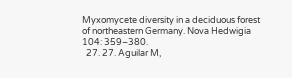Myxomycete diversity in a deciduous forest of northeastern Germany. Nova Hedwigia 104: 359–380.
  27. 27. Aguilar M,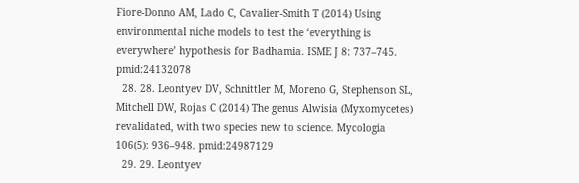Fiore-Donno AM, Lado C, Cavalier-Smith T (2014) Using environmental niche models to test the ‘everything is everywhere’ hypothesis for Badhamia. ISME J 8: 737–745. pmid:24132078
  28. 28. Leontyev DV, Schnittler M, Moreno G, Stephenson SL, Mitchell DW, Rojas C (2014) The genus Alwisia (Myxomycetes) revalidated, with two species new to science. Mycologia 106(5): 936–948. pmid:24987129
  29. 29. Leontyev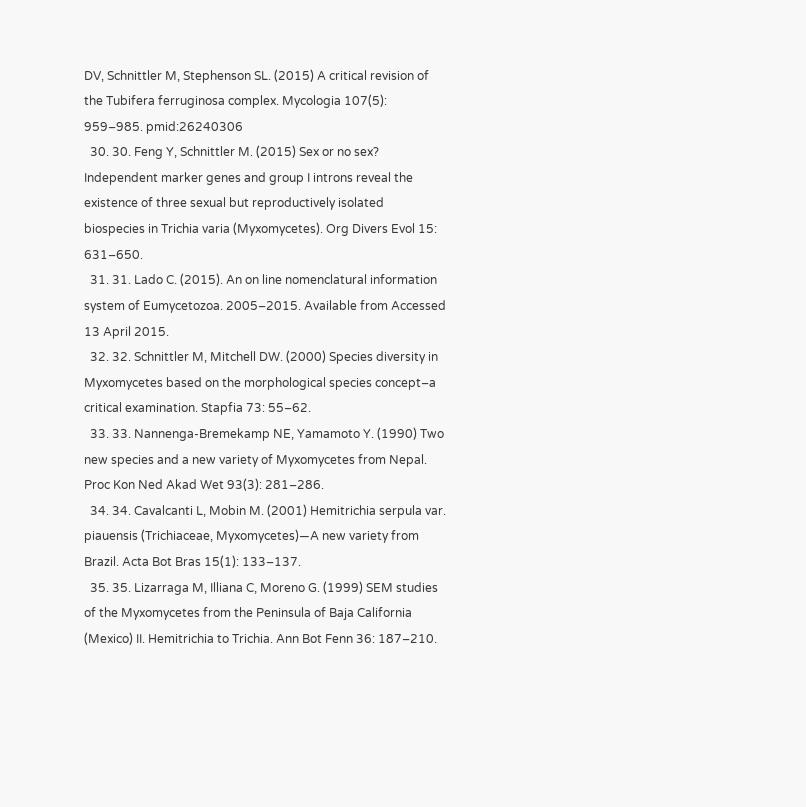DV, Schnittler M, Stephenson SL. (2015) A critical revision of the Tubifera ferruginosa complex. Mycologia 107(5): 959–985. pmid:26240306
  30. 30. Feng Y, Schnittler M. (2015) Sex or no sex? Independent marker genes and group I introns reveal the existence of three sexual but reproductively isolated biospecies in Trichia varia (Myxomycetes). Org Divers Evol 15: 631–650.
  31. 31. Lado C. (2015). An on line nomenclatural information system of Eumycetozoa. 2005–2015. Available from Accessed 13 April 2015.
  32. 32. Schnittler M, Mitchell DW. (2000) Species diversity in Myxomycetes based on the morphological species concept–a critical examination. Stapfia 73: 55–62.
  33. 33. Nannenga-Bremekamp NE, Yamamoto Y. (1990) Two new species and a new variety of Myxomycetes from Nepal. Proc Kon Ned Akad Wet 93(3): 281–286.
  34. 34. Cavalcanti L, Mobin M. (2001) Hemitrichia serpula var. piauensis (Trichiaceae, Myxomycetes)—A new variety from Brazil. Acta Bot Bras 15(1): 133–137.
  35. 35. Lizarraga M, Illiana C, Moreno G. (1999) SEM studies of the Myxomycetes from the Peninsula of Baja California (Mexico) II. Hemitrichia to Trichia. Ann Bot Fenn 36: 187–210.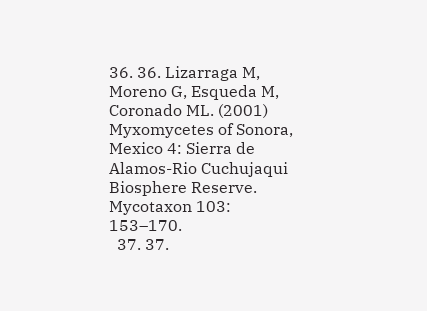36. 36. Lizarraga M, Moreno G, Esqueda M, Coronado ML. (2001) Myxomycetes of Sonora, Mexico 4: Sierra de Alamos-Rio Cuchujaqui Biosphere Reserve. Mycotaxon 103: 153–170.
  37. 37.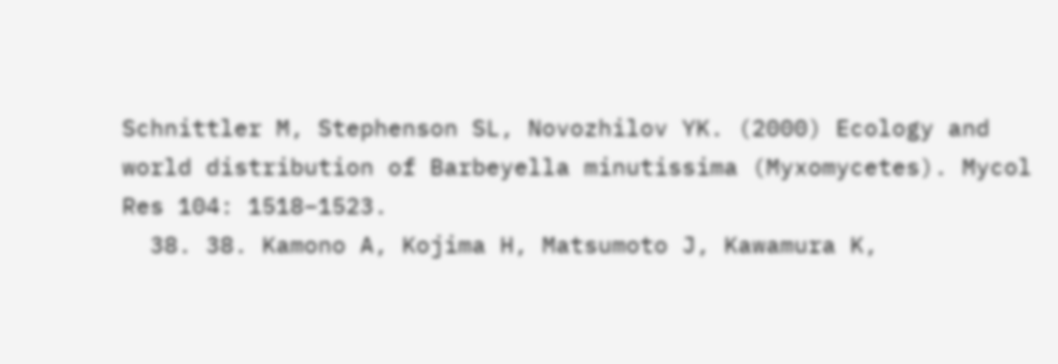Schnittler M, Stephenson SL, Novozhilov YK. (2000) Ecology and world distribution of Barbeyella minutissima (Myxomycetes). Mycol Res 104: 1518–1523.
  38. 38. Kamono A, Kojima H, Matsumoto J, Kawamura K,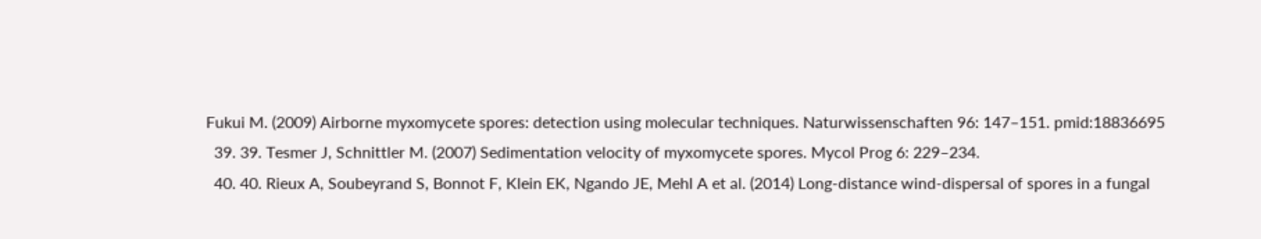Fukui M. (2009) Airborne myxomycete spores: detection using molecular techniques. Naturwissenschaften 96: 147–151. pmid:18836695
  39. 39. Tesmer J, Schnittler M. (2007) Sedimentation velocity of myxomycete spores. Mycol Prog 6: 229–234.
  40. 40. Rieux A, Soubeyrand S, Bonnot F, Klein EK, Ngando JE, Mehl A et al. (2014) Long-distance wind-dispersal of spores in a fungal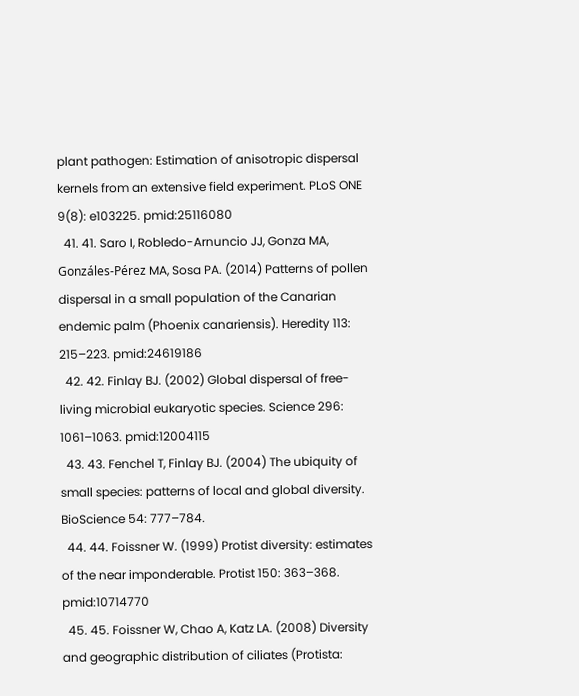plant pathogen: Estimation of anisotropic dispersal kernels from an extensive field experiment. PLoS ONE 9(8): e103225. pmid:25116080
  41. 41. Saro I, Robledo-Arnuncio JJ, Gonza MA, Gonzáles-Pérez MA, Sosa PA. (2014) Patterns of pollen dispersal in a small population of the Canarian endemic palm (Phoenix canariensis). Heredity 113: 215–223. pmid:24619186
  42. 42. Finlay BJ. (2002) Global dispersal of free-living microbial eukaryotic species. Science 296: 1061–1063. pmid:12004115
  43. 43. Fenchel T, Finlay BJ. (2004) The ubiquity of small species: patterns of local and global diversity. BioScience 54: 777–784.
  44. 44. Foissner W. (1999) Protist diversity: estimates of the near imponderable. Protist 150: 363–368. pmid:10714770
  45. 45. Foissner W, Chao A, Katz LA. (2008) Diversity and geographic distribution of ciliates (Protista: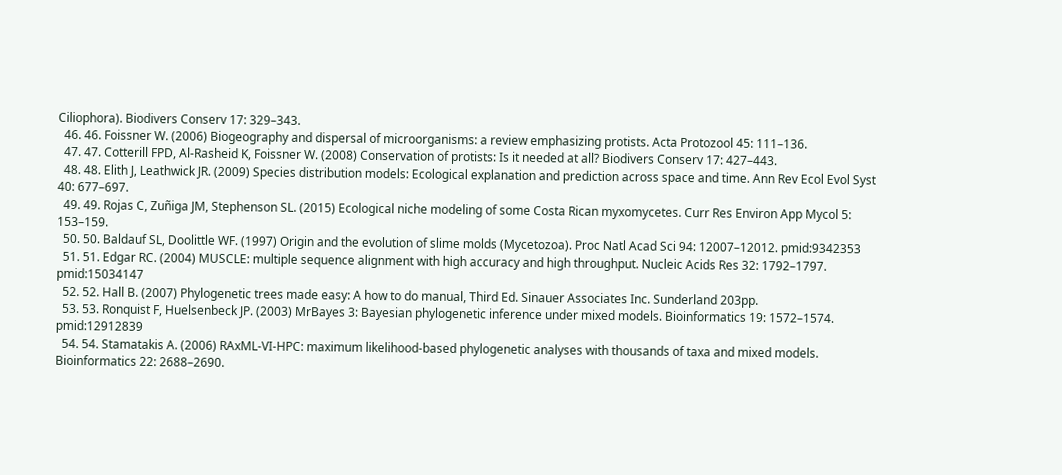Ciliophora). Biodivers Conserv 17: 329–343.
  46. 46. Foissner W. (2006) Biogeography and dispersal of microorganisms: a review emphasizing protists. Acta Protozool 45: 111–136.
  47. 47. Cotterill FPD, Al-Rasheid K, Foissner W. (2008) Conservation of protists: Is it needed at all? Biodivers Conserv 17: 427–443.
  48. 48. Elith J, Leathwick JR. (2009) Species distribution models: Ecological explanation and prediction across space and time. Ann Rev Ecol Evol Syst 40: 677–697.
  49. 49. Rojas C, Zuñiga JM, Stephenson SL. (2015) Ecological niche modeling of some Costa Rican myxomycetes. Curr Res Environ App Mycol 5: 153–159.
  50. 50. Baldauf SL, Doolittle WF. (1997) Origin and the evolution of slime molds (Mycetozoa). Proc Natl Acad Sci 94: 12007–12012. pmid:9342353
  51. 51. Edgar RC. (2004) MUSCLE: multiple sequence alignment with high accuracy and high throughput. Nucleic Acids Res 32: 1792–1797. pmid:15034147
  52. 52. Hall B. (2007) Phylogenetic trees made easy: A how to do manual, Third Ed. Sinauer Associates Inc. Sunderland 203pp.
  53. 53. Ronquist F, Huelsenbeck JP. (2003) MrBayes 3: Bayesian phylogenetic inference under mixed models. Bioinformatics 19: 1572–1574. pmid:12912839
  54. 54. Stamatakis A. (2006) RAxML-VI-HPC: maximum likelihood-based phylogenetic analyses with thousands of taxa and mixed models. Bioinformatics 22: 2688–2690.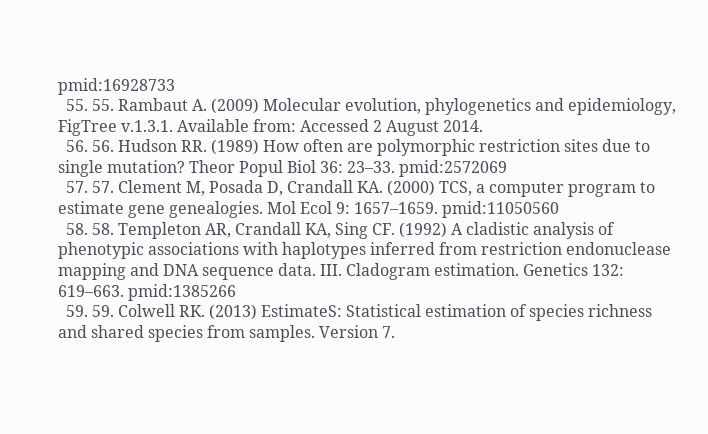pmid:16928733
  55. 55. Rambaut A. (2009) Molecular evolution, phylogenetics and epidemiology, FigTree v.1.3.1. Available from: Accessed 2 August 2014.
  56. 56. Hudson RR. (1989) How often are polymorphic restriction sites due to single mutation? Theor Popul Biol 36: 23–33. pmid:2572069
  57. 57. Clement M, Posada D, Crandall KA. (2000) TCS, a computer program to estimate gene genealogies. Mol Ecol 9: 1657–1659. pmid:11050560
  58. 58. Templeton AR, Crandall KA, Sing CF. (1992) A cladistic analysis of phenotypic associations with haplotypes inferred from restriction endonuclease mapping and DNA sequence data. III. Cladogram estimation. Genetics 132: 619–663. pmid:1385266
  59. 59. Colwell RK. (2013) EstimateS: Statistical estimation of species richness and shared species from samples. Version 7.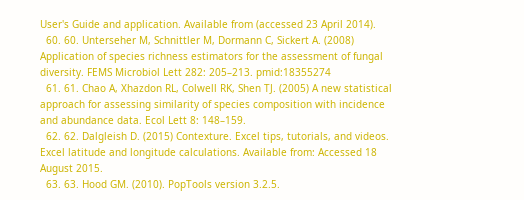User's Guide and application. Available from (accessed 23 April 2014).
  60. 60. Unterseher M, Schnittler M, Dormann C, Sickert A. (2008) Application of species richness estimators for the assessment of fungal diversity. FEMS Microbiol Lett 282: 205–213. pmid:18355274
  61. 61. Chao A, Xhazdon RL, Colwell RK, Shen TJ. (2005) A new statistical approach for assessing similarity of species composition with incidence and abundance data. Ecol Lett 8: 148–159.
  62. 62. Dalgleish D. (2015) Contexture. Excel tips, tutorials, and videos. Excel latitude and longitude calculations. Available from: Accessed 18 August 2015.
  63. 63. Hood GM. (2010). PopTools version 3.2.5.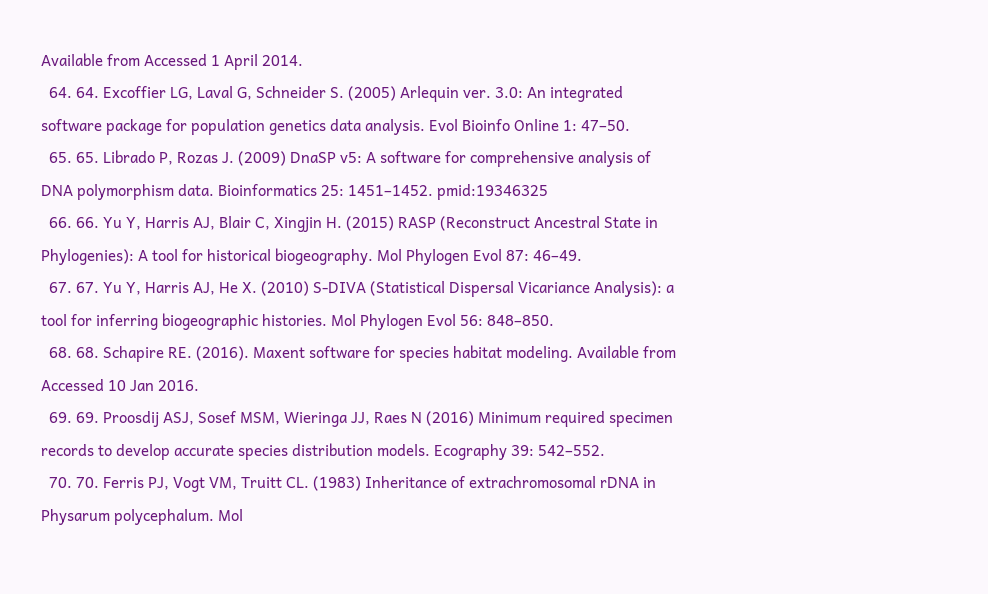Available from Accessed 1 April 2014.
  64. 64. Excoffier LG, Laval G, Schneider S. (2005) Arlequin ver. 3.0: An integrated software package for population genetics data analysis. Evol Bioinfo Online 1: 47–50.
  65. 65. Librado P, Rozas J. (2009) DnaSP v5: A software for comprehensive analysis of DNA polymorphism data. Bioinformatics 25: 1451–1452. pmid:19346325
  66. 66. Yu Y, Harris AJ, Blair C, Xingjin H. (2015) RASP (Reconstruct Ancestral State in Phylogenies): A tool for historical biogeography. Mol Phylogen Evol 87: 46–49.
  67. 67. Yu Y, Harris AJ, He X. (2010) S-DIVA (Statistical Dispersal Vicariance Analysis): a tool for inferring biogeographic histories. Mol Phylogen Evol 56: 848–850.
  68. 68. Schapire RE. (2016). Maxent software for species habitat modeling. Available from Accessed 10 Jan 2016.
  69. 69. Proosdij ASJ, Sosef MSM, Wieringa JJ, Raes N (2016) Minimum required specimen records to develop accurate species distribution models. Ecography 39: 542–552.
  70. 70. Ferris PJ, Vogt VM, Truitt CL. (1983) Inheritance of extrachromosomal rDNA in Physarum polycephalum. Mol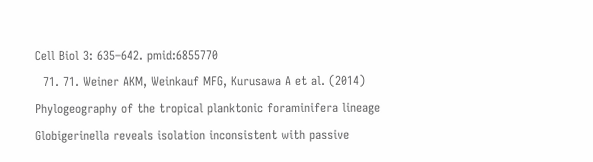Cell Biol 3: 635–642. pmid:6855770
  71. 71. Weiner AKM, Weinkauf MFG, Kurusawa A et al. (2014) Phylogeography of the tropical planktonic foraminifera lineage Globigerinella reveals isolation inconsistent with passive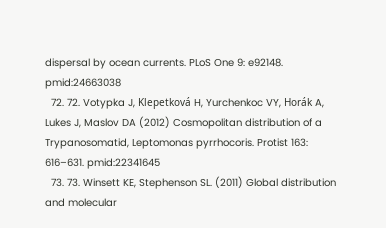dispersal by ocean currents. PLoS One 9: e92148. pmid:24663038
  72. 72. Votypka J, Klepetková H, Yurchenkoc VY, Horák A, Lukes J, Maslov DA (2012) Cosmopolitan distribution of a Trypanosomatid, Leptomonas pyrrhocoris. Protist 163: 616–631. pmid:22341645
  73. 73. Winsett KE, Stephenson SL. (2011) Global distribution and molecular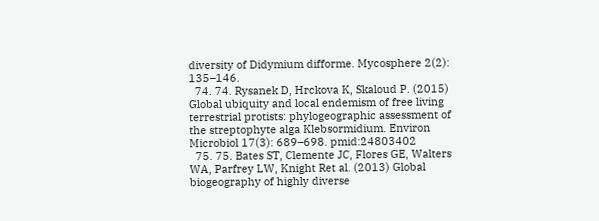diversity of Didymium difforme. Mycosphere 2(2): 135–146.
  74. 74. Rysanek D, Hrckova K, Skaloud P. (2015) Global ubiquity and local endemism of free living terrestrial protists: phylogeographic assessment of the streptophyte alga Klebsormidium. Environ Microbiol 17(3): 689–698. pmid:24803402
  75. 75. Bates ST, Clemente JC, Flores GE, Walters WA, Parfrey LW, Knight Ret al. (2013) Global biogeography of highly diverse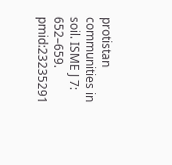protistan communities in soil. ISME J 7: 652–659. pmid:23235291